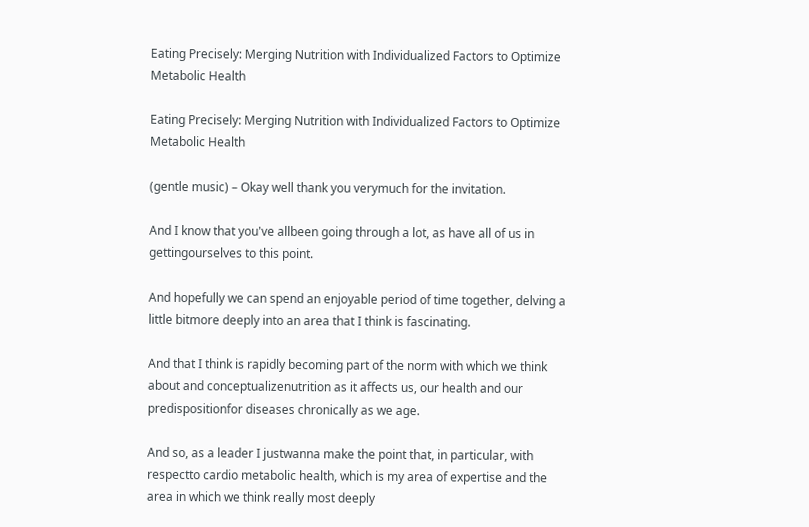Eating Precisely: Merging Nutrition with Individualized Factors to Optimize Metabolic Health

Eating Precisely: Merging Nutrition with Individualized Factors to Optimize Metabolic Health

(gentle music) – Okay well thank you verymuch for the invitation.

And I know that you've allbeen going through a lot, as have all of us in gettingourselves to this point.

And hopefully we can spend an enjoyable period of time together, delving a little bitmore deeply into an area that I think is fascinating.

And that I think is rapidly becoming part of the norm with which we think about and conceptualizenutrition as it affects us, our health and our predispositionfor diseases chronically as we age.

And so, as a leader I justwanna make the point that, in particular, with respectto cardio metabolic health, which is my area of expertise and the area in which we think really most deeply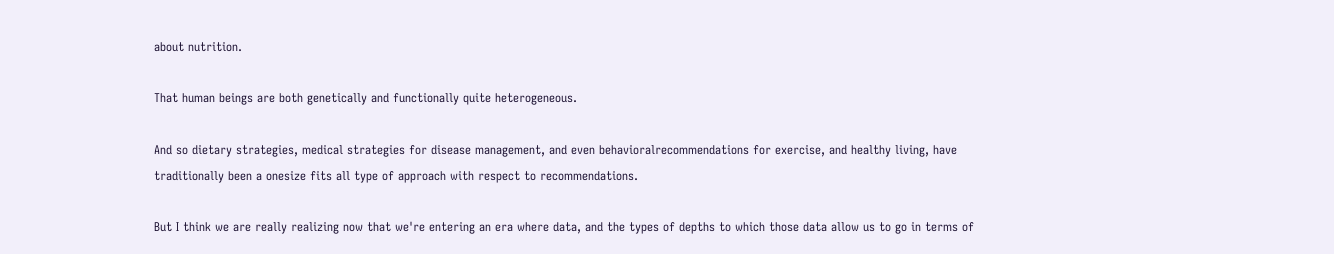about nutrition.

That human beings are both genetically and functionally quite heterogeneous.

And so dietary strategies, medical strategies for disease management, and even behavioralrecommendations for exercise, and healthy living, have traditionally been a onesize fits all type of approach with respect to recommendations.

But I think we are really realizing now that we're entering an era where data, and the types of depths to which those data allow us to go in terms of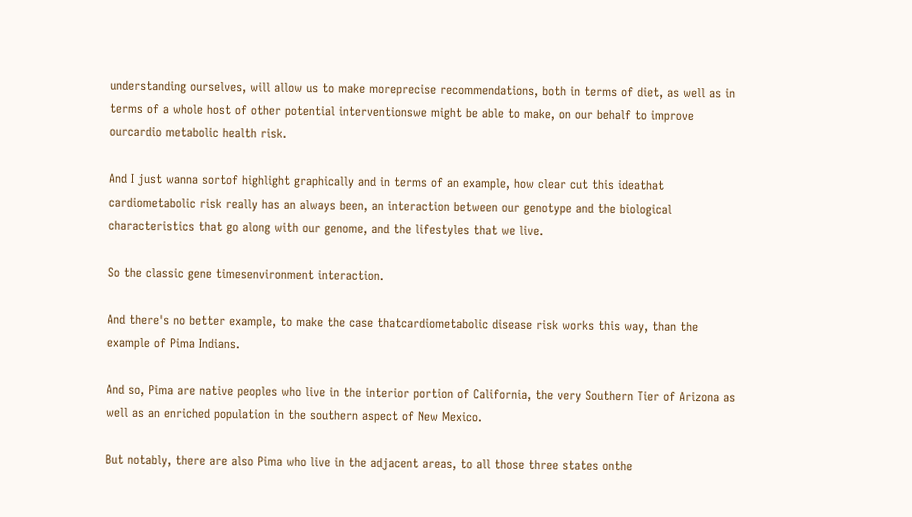understanding ourselves, will allow us to make moreprecise recommendations, both in terms of diet, as well as in terms of a whole host of other potential interventionswe might be able to make, on our behalf to improve ourcardio metabolic health risk.

And I just wanna sortof highlight graphically and in terms of an example, how clear cut this ideathat cardiometabolic risk really has an always been, an interaction between our genotype and the biological characteristics that go along with our genome, and the lifestyles that we live.

So the classic gene timesenvironment interaction.

And there's no better example, to make the case thatcardiometabolic disease risk works this way, than the example of Pima Indians.

And so, Pima are native peoples who live in the interior portion of California, the very Southern Tier of Arizona as well as an enriched population in the southern aspect of New Mexico.

But notably, there are also Pima who live in the adjacent areas, to all those three states onthe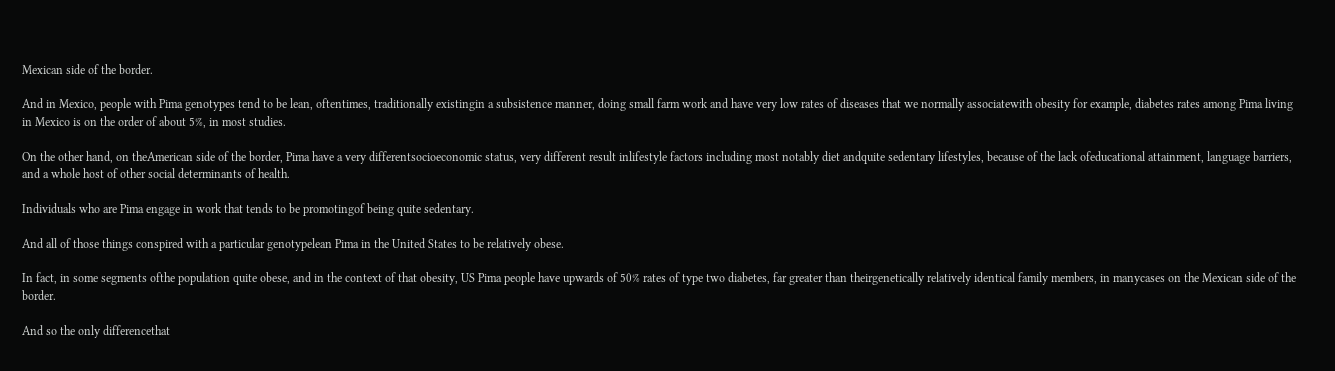Mexican side of the border.

And in Mexico, people with Pima genotypes tend to be lean, oftentimes, traditionally existingin a subsistence manner, doing small farm work and have very low rates of diseases that we normally associatewith obesity for example, diabetes rates among Pima living in Mexico is on the order of about 5%, in most studies.

On the other hand, on theAmerican side of the border, Pima have a very differentsocioeconomic status, very different result inlifestyle factors including most notably diet andquite sedentary lifestyles, because of the lack ofeducational attainment, language barriers, and a whole host of other social determinants of health.

Individuals who are Pima engage in work that tends to be promotingof being quite sedentary.

And all of those things conspired with a particular genotypelean Pima in the United States to be relatively obese.

In fact, in some segments ofthe population quite obese, and in the context of that obesity, US Pima people have upwards of 50% rates of type two diabetes, far greater than theirgenetically relatively identical family members, in manycases on the Mexican side of the border.

And so the only differencethat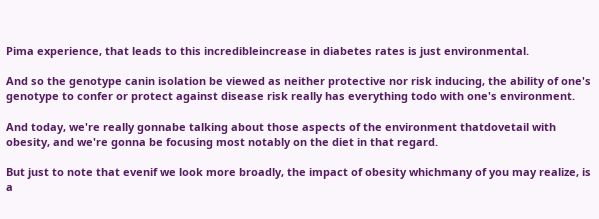Pima experience, that leads to this incredibleincrease in diabetes rates is just environmental.

And so the genotype canin isolation be viewed as neither protective nor risk inducing, the ability of one's genotype to confer or protect against disease risk really has everything todo with one's environment.

And today, we're really gonnabe talking about those aspects of the environment thatdovetail with obesity, and we're gonna be focusing most notably on the diet in that regard.

But just to note that evenif we look more broadly, the impact of obesity whichmany of you may realize, is a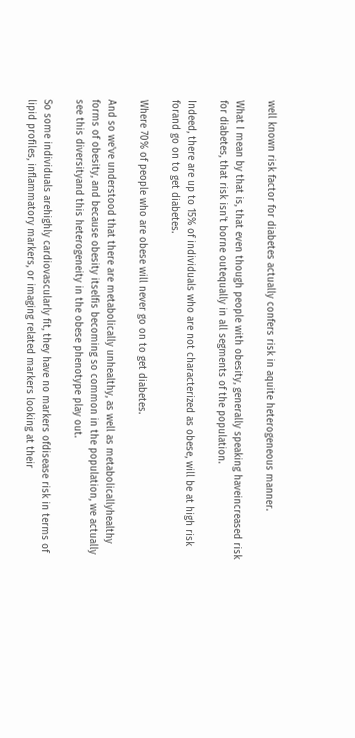well known risk factor for diabetes actually confers risk in aquite heterogeneous manner.

What I mean by that is, that even though people with obesity, generally speaking haveincreased risk for diabetes, that risk isn't borne outequally in all segments of the population.

Indeed, there are up to 15% of individuals who are not characterized as obese, will be at high risk forand go on to get diabetes.

Where 70% of people who are obese will never go on to get diabetes.

And so we've understood that there are metabolically unhealthy, as well as metabolicallyhealthy forms of obesity, and because obesity itselfis becoming so common in the population, we actually see this diversityand this heterogeneity in the obese phenotype play out.

So some individuals arehighly cardiovascularly fit, they have no markers ofdisease risk in terms of lipid profiles, inflammatory markers, or imaging related markers looking at their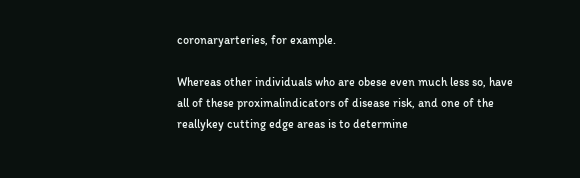coronaryarteries, for example.

Whereas other individuals who are obese even much less so, have all of these proximalindicators of disease risk, and one of the reallykey cutting edge areas is to determine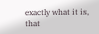exactly what it is, that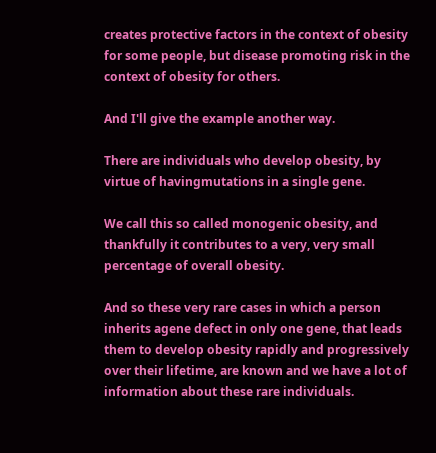creates protective factors in the context of obesity for some people, but disease promoting risk in the context of obesity for others.

And I'll give the example another way.

There are individuals who develop obesity, by virtue of havingmutations in a single gene.

We call this so called monogenic obesity, and thankfully it contributes to a very, very small percentage of overall obesity.

And so these very rare cases in which a person inherits agene defect in only one gene, that leads them to develop obesity rapidly and progressively over their lifetime, are known and we have a lot of information about these rare individuals.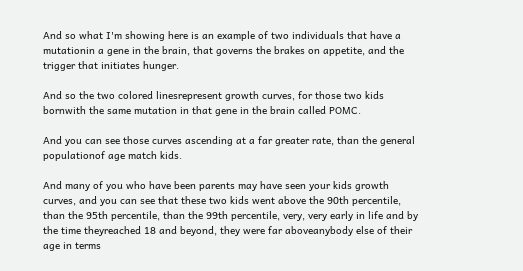And so what I'm showing here is an example of two individuals that have a mutationin a gene in the brain, that governs the brakes on appetite, and the trigger that initiates hunger.

And so the two colored linesrepresent growth curves, for those two kids bornwith the same mutation in that gene in the brain called POMC.

And you can see those curves ascending at a far greater rate, than the general populationof age match kids.

And many of you who have been parents may have seen your kids growth curves, and you can see that these two kids went above the 90th percentile, than the 95th percentile, than the 99th percentile, very, very early in life and by the time theyreached 18 and beyond, they were far aboveanybody else of their age in terms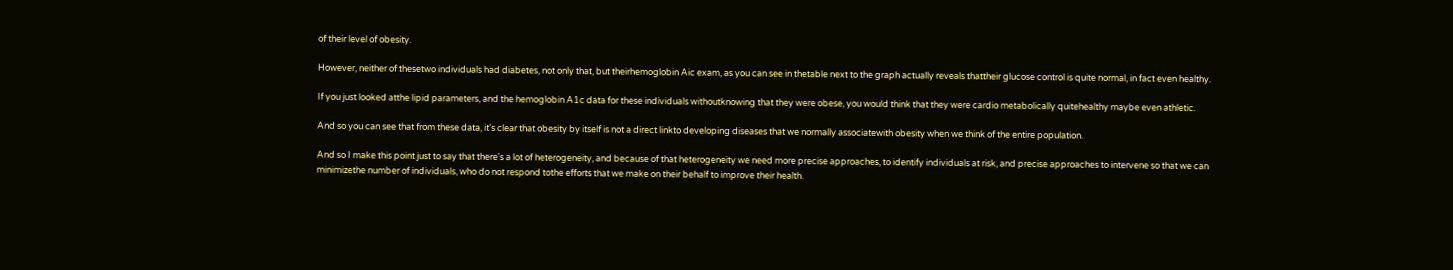of their level of obesity.

However, neither of thesetwo individuals had diabetes, not only that, but theirhemoglobin Aic exam, as you can see in thetable next to the graph actually reveals thattheir glucose control is quite normal, in fact even healthy.

If you just looked atthe lipid parameters, and the hemoglobin A1c data for these individuals withoutknowing that they were obese, you would think that they were cardio metabolically quitehealthy maybe even athletic.

And so you can see that from these data, it's clear that obesity by itself is not a direct linkto developing diseases that we normally associatewith obesity when we think of the entire population.

And so I make this point just to say that there's a lot of heterogeneity, and because of that heterogeneity we need more precise approaches, to identify individuals at risk, and precise approaches to intervene so that we can minimizethe number of individuals, who do not respond tothe efforts that we make on their behalf to improve their health.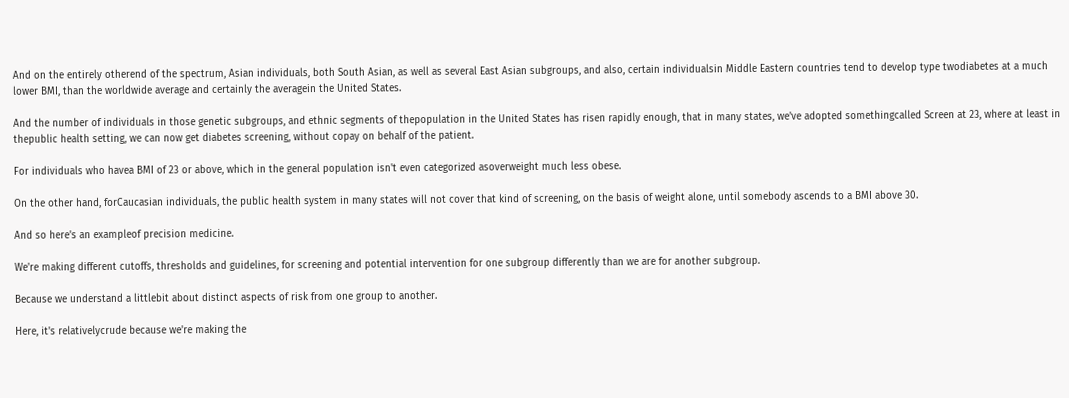And on the entirely otherend of the spectrum, Asian individuals, both South Asian, as well as several East Asian subgroups, and also, certain individualsin Middle Eastern countries tend to develop type twodiabetes at a much lower BMI, than the worldwide average and certainly the averagein the United States.

And the number of individuals in those genetic subgroups, and ethnic segments of thepopulation in the United States has risen rapidly enough, that in many states, we've adopted somethingcalled Screen at 23, where at least in thepublic health setting, we can now get diabetes screening, without copay on behalf of the patient.

For individuals who havea BMI of 23 or above, which in the general population isn't even categorized asoverweight much less obese.

On the other hand, forCaucasian individuals, the public health system in many states will not cover that kind of screening, on the basis of weight alone, until somebody ascends to a BMI above 30.

And so here's an exampleof precision medicine.

We're making different cutoffs, thresholds and guidelines, for screening and potential intervention for one subgroup differently than we are for another subgroup.

Because we understand a littlebit about distinct aspects of risk from one group to another.

Here, it's relativelycrude because we're making the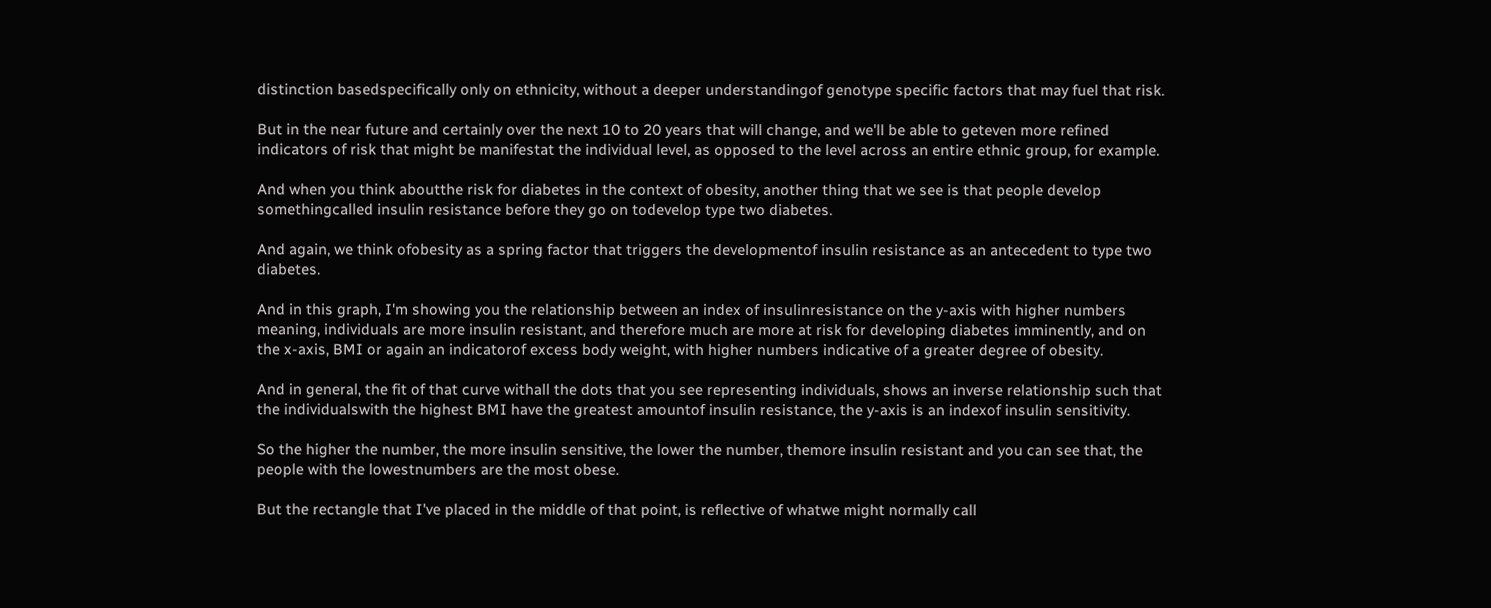distinction basedspecifically only on ethnicity, without a deeper understandingof genotype specific factors that may fuel that risk.

But in the near future and certainly over the next 10 to 20 years that will change, and we'll be able to geteven more refined indicators of risk that might be manifestat the individual level, as opposed to the level across an entire ethnic group, for example.

And when you think aboutthe risk for diabetes in the context of obesity, another thing that we see is that people develop somethingcalled insulin resistance before they go on todevelop type two diabetes.

And again, we think ofobesity as a spring factor that triggers the developmentof insulin resistance as an antecedent to type two diabetes.

And in this graph, I'm showing you the relationship between an index of insulinresistance on the y-axis with higher numbers meaning, individuals are more insulin resistant, and therefore much are more at risk for developing diabetes imminently, and on the x-axis, BMI or again an indicatorof excess body weight, with higher numbers indicative of a greater degree of obesity.

And in general, the fit of that curve withall the dots that you see representing individuals, shows an inverse relationship such that the individualswith the highest BMI have the greatest amountof insulin resistance, the y-axis is an indexof insulin sensitivity.

So the higher the number, the more insulin sensitive, the lower the number, themore insulin resistant and you can see that, the people with the lowestnumbers are the most obese.

But the rectangle that I've placed in the middle of that point, is reflective of whatwe might normally call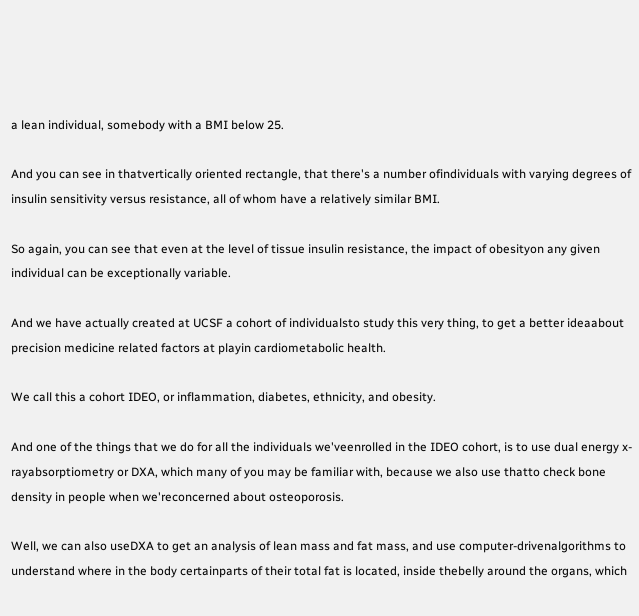a lean individual, somebody with a BMI below 25.

And you can see in thatvertically oriented rectangle, that there's a number ofindividuals with varying degrees of insulin sensitivity versus resistance, all of whom have a relatively similar BMI.

So again, you can see that even at the level of tissue insulin resistance, the impact of obesityon any given individual can be exceptionally variable.

And we have actually created at UCSF a cohort of individualsto study this very thing, to get a better ideaabout precision medicine related factors at playin cardiometabolic health.

We call this a cohort IDEO, or inflammation, diabetes, ethnicity, and obesity.

And one of the things that we do for all the individuals we'veenrolled in the IDEO cohort, is to use dual energy x-rayabsorptiometry or DXA, which many of you may be familiar with, because we also use thatto check bone density in people when we'reconcerned about osteoporosis.

Well, we can also useDXA to get an analysis of lean mass and fat mass, and use computer-drivenalgorithms to understand where in the body certainparts of their total fat is located, inside thebelly around the organs, which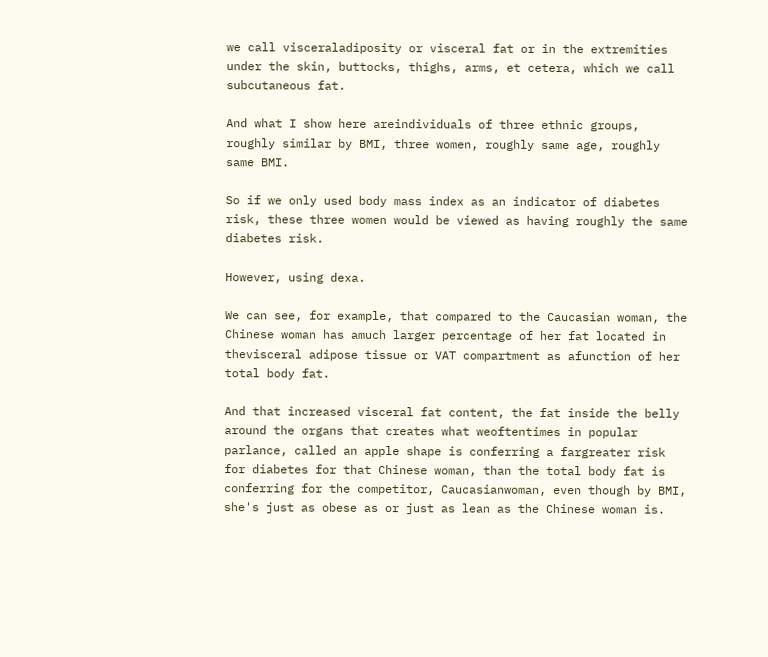we call visceraladiposity or visceral fat or in the extremities under the skin, buttocks, thighs, arms, et cetera, which we call subcutaneous fat.

And what I show here areindividuals of three ethnic groups, roughly similar by BMI, three women, roughly same age, roughly same BMI.

So if we only used body mass index as an indicator of diabetes risk, these three women would be viewed as having roughly the same diabetes risk.

However, using dexa.

We can see, for example, that compared to the Caucasian woman, the Chinese woman has amuch larger percentage of her fat located in thevisceral adipose tissue or VAT compartment as afunction of her total body fat.

And that increased visceral fat content, the fat inside the belly around the organs that creates what weoftentimes in popular parlance, called an apple shape is conferring a fargreater risk for diabetes for that Chinese woman, than the total body fat is conferring for the competitor, Caucasianwoman, even though by BMI, she's just as obese as or just as lean as the Chinese woman is.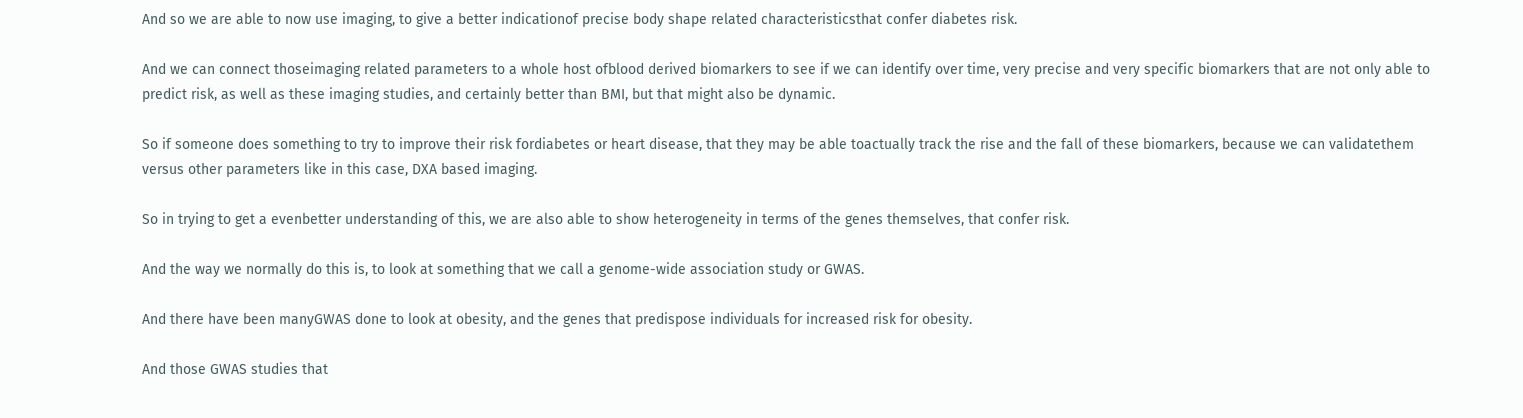And so we are able to now use imaging, to give a better indicationof precise body shape related characteristicsthat confer diabetes risk.

And we can connect thoseimaging related parameters to a whole host ofblood derived biomarkers to see if we can identify over time, very precise and very specific biomarkers that are not only able to predict risk, as well as these imaging studies, and certainly better than BMI, but that might also be dynamic.

So if someone does something to try to improve their risk fordiabetes or heart disease, that they may be able toactually track the rise and the fall of these biomarkers, because we can validatethem versus other parameters like in this case, DXA based imaging.

So in trying to get a evenbetter understanding of this, we are also able to show heterogeneity in terms of the genes themselves, that confer risk.

And the way we normally do this is, to look at something that we call a genome-wide association study or GWAS.

And there have been manyGWAS done to look at obesity, and the genes that predispose individuals for increased risk for obesity.

And those GWAS studies that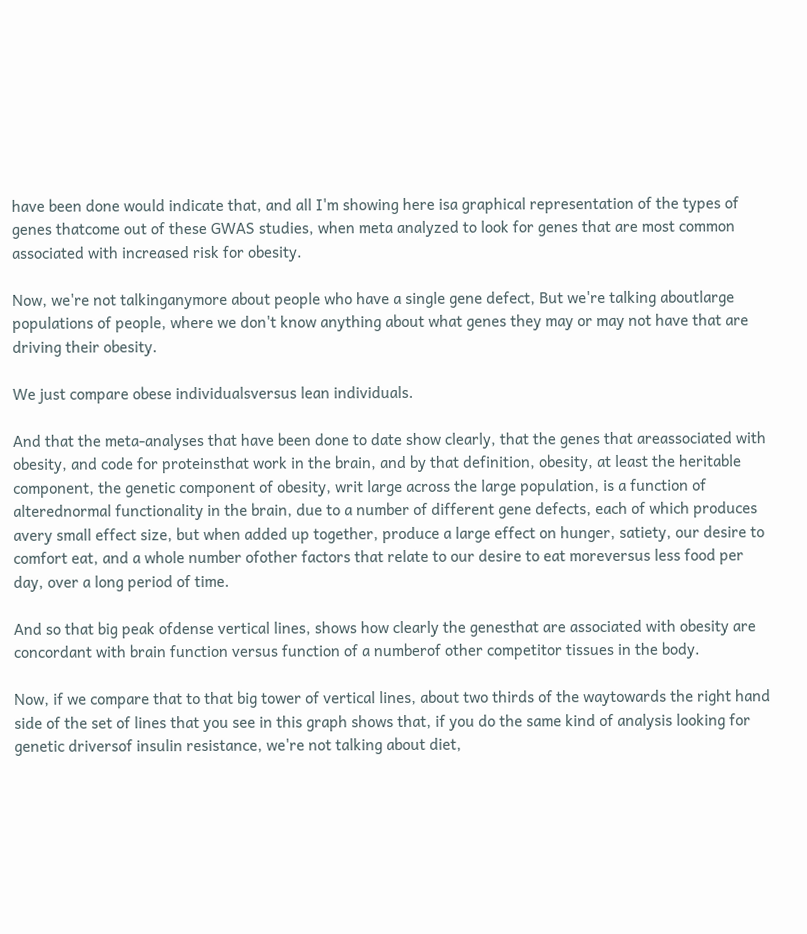have been done would indicate that, and all I'm showing here isa graphical representation of the types of genes thatcome out of these GWAS studies, when meta analyzed to look for genes that are most common associated with increased risk for obesity.

Now, we're not talkinganymore about people who have a single gene defect, But we're talking aboutlarge populations of people, where we don't know anything about what genes they may or may not have that are driving their obesity.

We just compare obese individualsversus lean individuals.

And that the meta-analyses that have been done to date show clearly, that the genes that areassociated with obesity, and code for proteinsthat work in the brain, and by that definition, obesity, at least the heritable component, the genetic component of obesity, writ large across the large population, is a function of alterednormal functionality in the brain, due to a number of different gene defects, each of which produces avery small effect size, but when added up together, produce a large effect on hunger, satiety, our desire to comfort eat, and a whole number ofother factors that relate to our desire to eat moreversus less food per day, over a long period of time.

And so that big peak ofdense vertical lines, shows how clearly the genesthat are associated with obesity are concordant with brain function versus function of a numberof other competitor tissues in the body.

Now, if we compare that to that big tower of vertical lines, about two thirds of the waytowards the right hand side of the set of lines that you see in this graph shows that, if you do the same kind of analysis looking for genetic driversof insulin resistance, we're not talking about diet,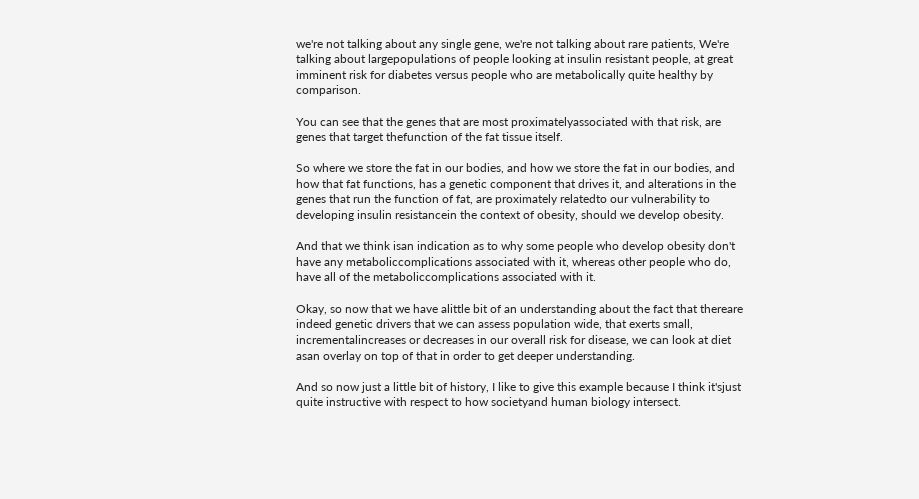we're not talking about any single gene, we're not talking about rare patients, We're talking about largepopulations of people looking at insulin resistant people, at great imminent risk for diabetes versus people who are metabolically quite healthy by comparison.

You can see that the genes that are most proximatelyassociated with that risk, are genes that target thefunction of the fat tissue itself.

So where we store the fat in our bodies, and how we store the fat in our bodies, and how that fat functions, has a genetic component that drives it, and alterations in the genes that run the function of fat, are proximately relatedto our vulnerability to developing insulin resistancein the context of obesity, should we develop obesity.

And that we think isan indication as to why some people who develop obesity don't have any metaboliccomplications associated with it, whereas other people who do, have all of the metaboliccomplications associated with it.

Okay, so now that we have alittle bit of an understanding about the fact that thereare indeed genetic drivers that we can assess population wide, that exerts small, incrementalincreases or decreases in our overall risk for disease, we can look at diet asan overlay on top of that in order to get deeper understanding.

And so now just a little bit of history, I like to give this example because I think it'sjust quite instructive with respect to how societyand human biology intersect.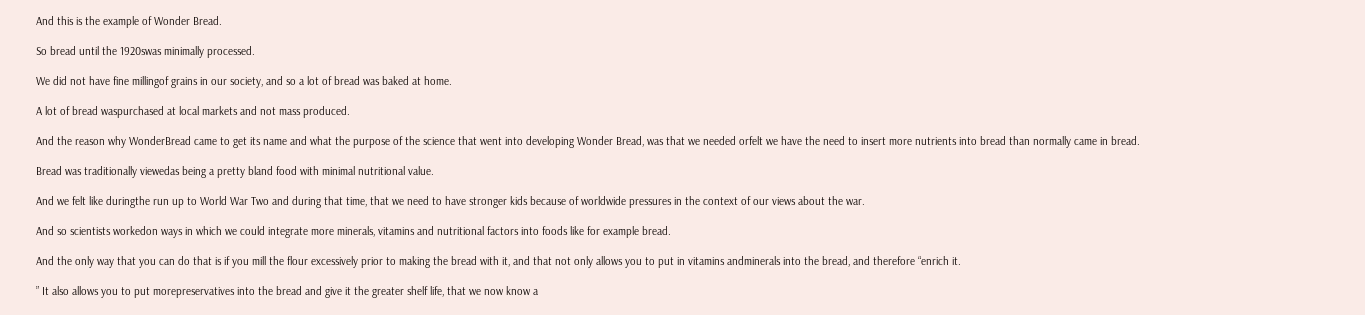And this is the example of Wonder Bread.

So bread until the 1920swas minimally processed.

We did not have fine millingof grains in our society, and so a lot of bread was baked at home.

A lot of bread waspurchased at local markets and not mass produced.

And the reason why WonderBread came to get its name and what the purpose of the science that went into developing Wonder Bread, was that we needed orfelt we have the need to insert more nutrients into bread than normally came in bread.

Bread was traditionally viewedas being a pretty bland food with minimal nutritional value.

And we felt like duringthe run up to World War Two and during that time, that we need to have stronger kids because of worldwide pressures in the context of our views about the war.

And so scientists workedon ways in which we could integrate more minerals, vitamins and nutritional factors into foods like for example bread.

And the only way that you can do that is if you mill the flour excessively prior to making the bread with it, and that not only allows you to put in vitamins andminerals into the bread, and therefore “enrich it.

” It also allows you to put morepreservatives into the bread and give it the greater shelf life, that we now know a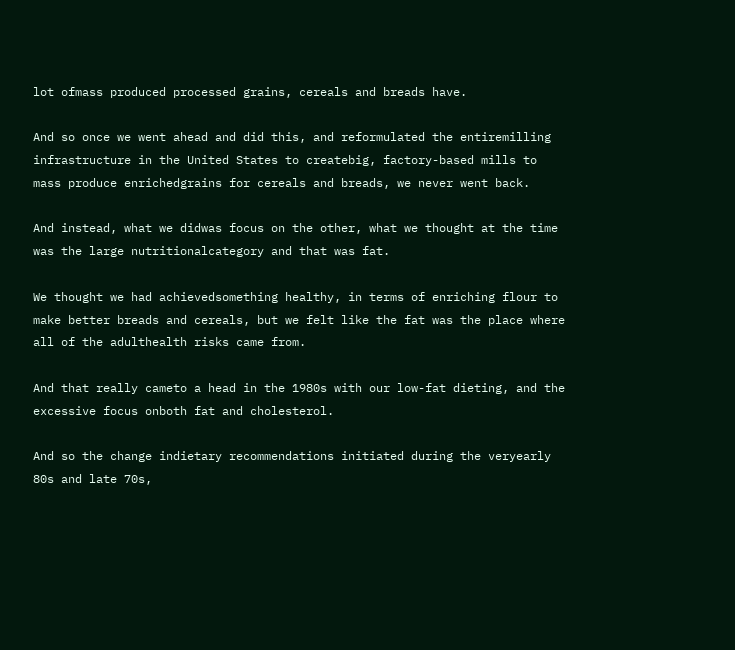lot ofmass produced processed grains, cereals and breads have.

And so once we went ahead and did this, and reformulated the entiremilling infrastructure in the United States to createbig, factory-based mills to mass produce enrichedgrains for cereals and breads, we never went back.

And instead, what we didwas focus on the other, what we thought at the time was the large nutritionalcategory and that was fat.

We thought we had achievedsomething healthy, in terms of enriching flour to make better breads and cereals, but we felt like the fat was the place where all of the adulthealth risks came from.

And that really cameto a head in the 1980s with our low-fat dieting, and the excessive focus onboth fat and cholesterol.

And so the change indietary recommendations initiated during the veryearly 80s and late 70s,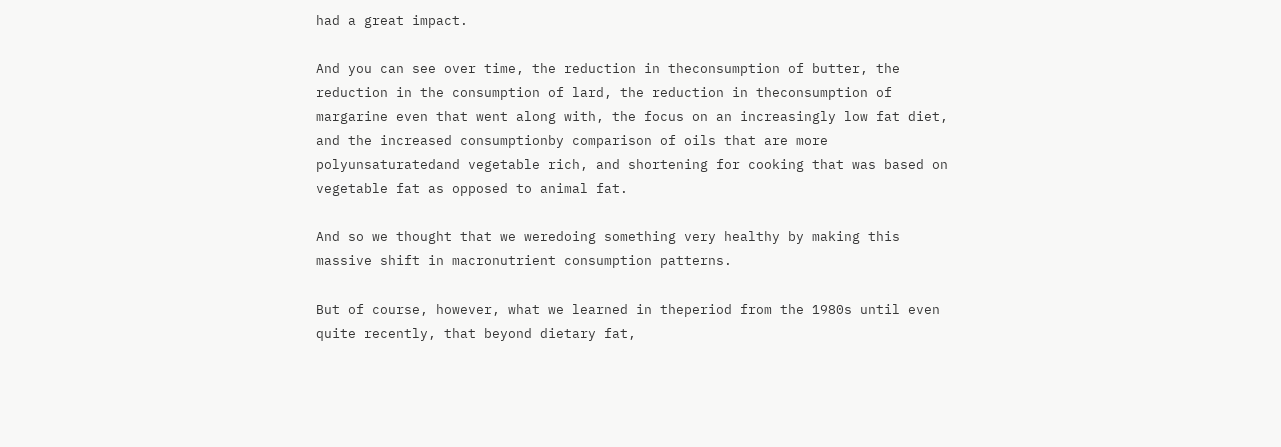had a great impact.

And you can see over time, the reduction in theconsumption of butter, the reduction in the consumption of lard, the reduction in theconsumption of margarine even that went along with, the focus on an increasingly low fat diet, and the increased consumptionby comparison of oils that are more polyunsaturatedand vegetable rich, and shortening for cooking that was based on vegetable fat as opposed to animal fat.

And so we thought that we weredoing something very healthy by making this massive shift in macronutrient consumption patterns.

But of course, however, what we learned in theperiod from the 1980s until even quite recently, that beyond dietary fat,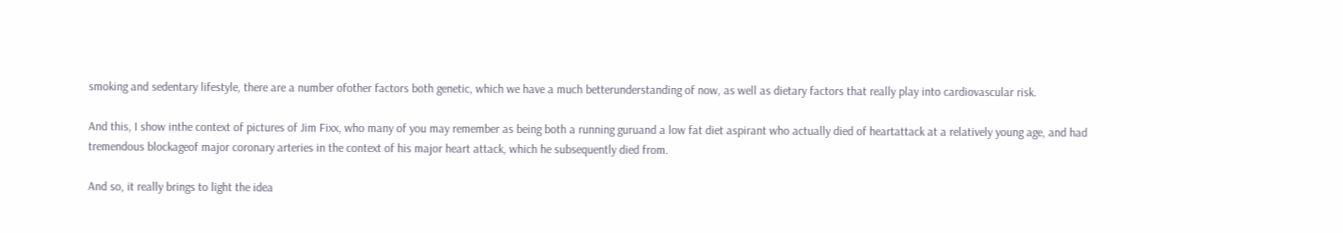smoking and sedentary lifestyle, there are a number ofother factors both genetic, which we have a much betterunderstanding of now, as well as dietary factors that really play into cardiovascular risk.

And this, I show inthe context of pictures of Jim Fixx, who many of you may remember as being both a running guruand a low fat diet aspirant who actually died of heartattack at a relatively young age, and had tremendous blockageof major coronary arteries in the context of his major heart attack, which he subsequently died from.

And so, it really brings to light the idea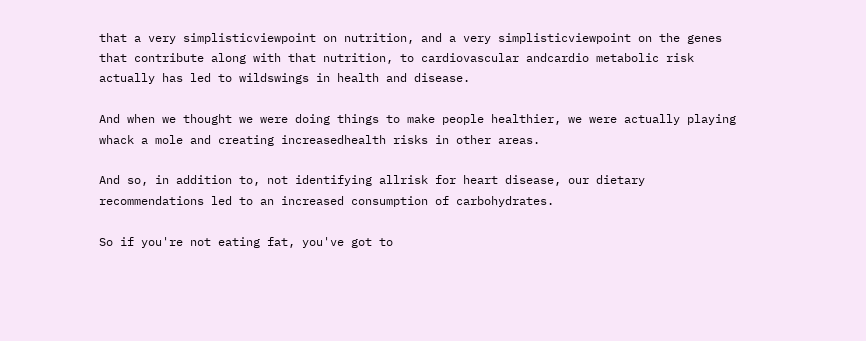that a very simplisticviewpoint on nutrition, and a very simplisticviewpoint on the genes that contribute along with that nutrition, to cardiovascular andcardio metabolic risk actually has led to wildswings in health and disease.

And when we thought we were doing things to make people healthier, we were actually playing whack a mole and creating increasedhealth risks in other areas.

And so, in addition to, not identifying allrisk for heart disease, our dietary recommendations led to an increased consumption of carbohydrates.

So if you're not eating fat, you've got to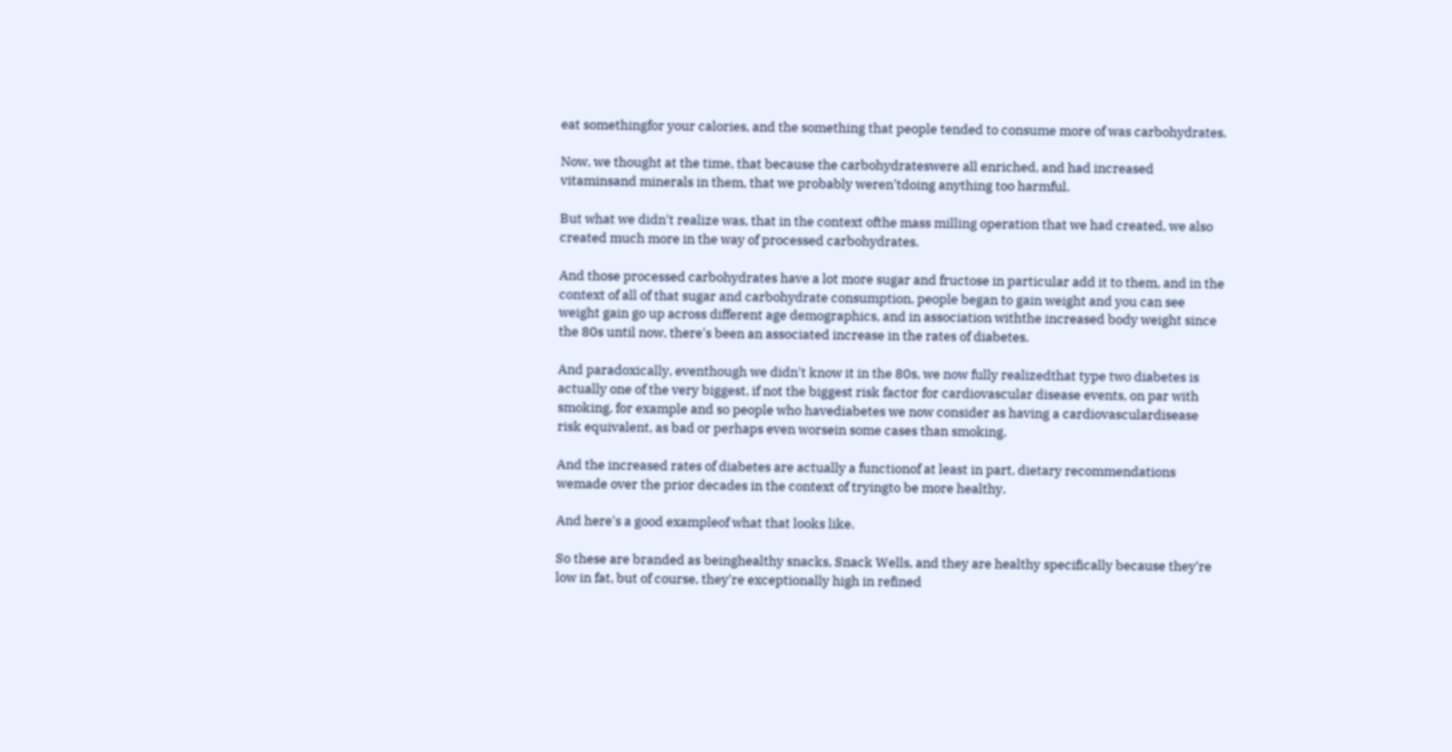eat somethingfor your calories, and the something that people tended to consume more of was carbohydrates.

Now, we thought at the time, that because the carbohydrateswere all enriched, and had increased vitaminsand minerals in them, that we probably weren'tdoing anything too harmful.

But what we didn't realize was, that in the context ofthe mass milling operation that we had created, we also created much more in the way of processed carbohydrates.

And those processed carbohydrates have a lot more sugar and fructose in particular add it to them, and in the context of all of that sugar and carbohydrate consumption, people began to gain weight and you can see weight gain go up across different age demographics, and in association withthe increased body weight since the 80s until now, there's been an associated increase in the rates of diabetes.

And paradoxically, eventhough we didn't know it in the 80s, we now fully realizedthat type two diabetes is actually one of the very biggest, if not the biggest risk factor for cardiovascular disease events, on par with smoking, for example and so people who havediabetes we now consider as having a cardiovasculardisease risk equivalent, as bad or perhaps even worsein some cases than smoking.

And the increased rates of diabetes are actually a functionof at least in part, dietary recommendations wemade over the prior decades in the context of tryingto be more healthy.

And here's a good exampleof what that looks like.

So these are branded as beinghealthy snacks, Snack Wells, and they are healthy specifically because they're low in fat, but of course, they're exceptionally high in refined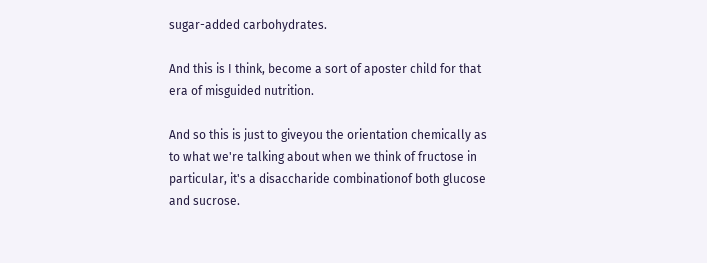sugar-added carbohydrates.

And this is I think, become a sort of aposter child for that era of misguided nutrition.

And so this is just to giveyou the orientation chemically as to what we're talking about when we think of fructose in particular, it's a disaccharide combinationof both glucose and sucrose.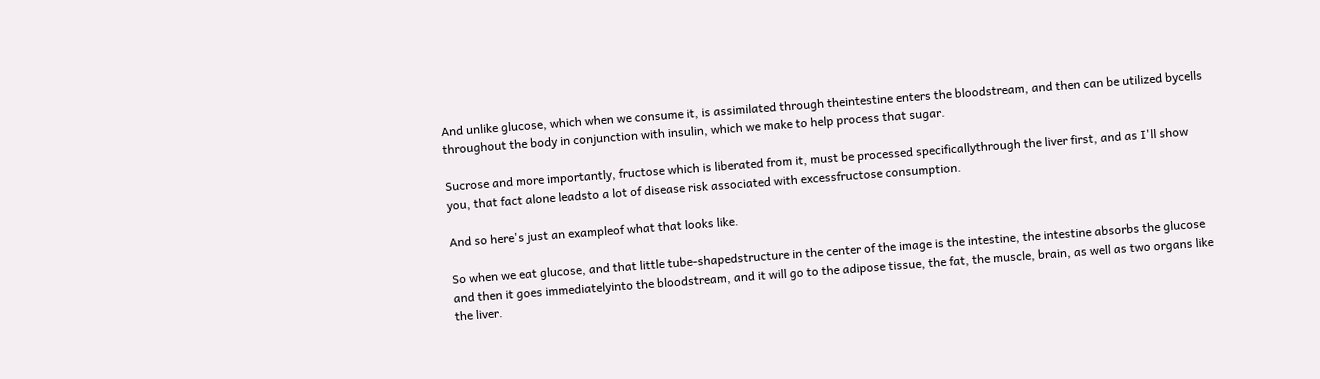And unlike glucose, which when we consume it, is assimilated through theintestine enters the bloodstream, and then can be utilized bycells throughout the body in conjunction with insulin, which we make to help process that sugar.

Sucrose and more importantly, fructose which is liberated from it, must be processed specificallythrough the liver first, and as I'll show you, that fact alone leadsto a lot of disease risk associated with excessfructose consumption.

And so here's just an exampleof what that looks like.

So when we eat glucose, and that little tube-shapedstructure in the center of the image is the intestine, the intestine absorbs the glucose and then it goes immediatelyinto the bloodstream, and it will go to the adipose tissue, the fat, the muscle, brain, as well as two organs like the liver.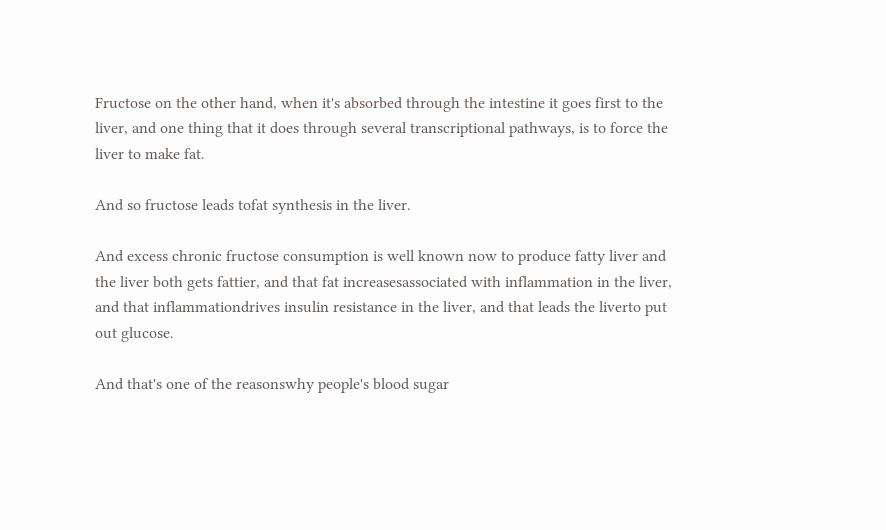Fructose on the other hand, when it's absorbed through the intestine it goes first to the liver, and one thing that it does through several transcriptional pathways, is to force the liver to make fat.

And so fructose leads tofat synthesis in the liver.

And excess chronic fructose consumption is well known now to produce fatty liver and the liver both gets fattier, and that fat increasesassociated with inflammation in the liver, and that inflammationdrives insulin resistance in the liver, and that leads the liverto put out glucose.

And that's one of the reasonswhy people's blood sugar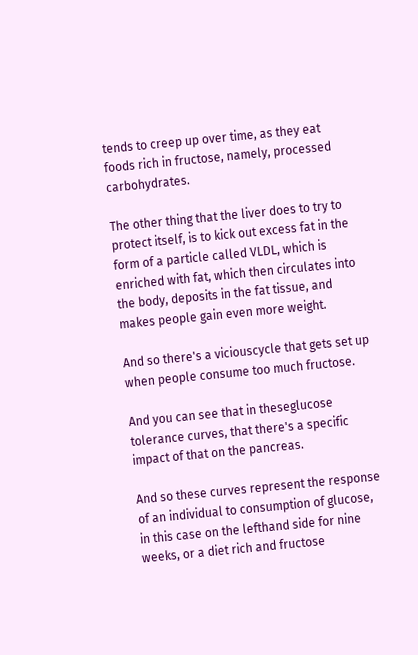tends to creep up over time, as they eat foods rich in fructose, namely, processed carbohydrates.

The other thing that the liver does to try to protect itself, is to kick out excess fat in the form of a particle called VLDL, which is enriched with fat, which then circulates into the body, deposits in the fat tissue, and makes people gain even more weight.

And so there's a viciouscycle that gets set up when people consume too much fructose.

And you can see that in theseglucose tolerance curves, that there's a specific impact of that on the pancreas.

And so these curves represent the response of an individual to consumption of glucose, in this case on the lefthand side for nine weeks, or a diet rich and fructose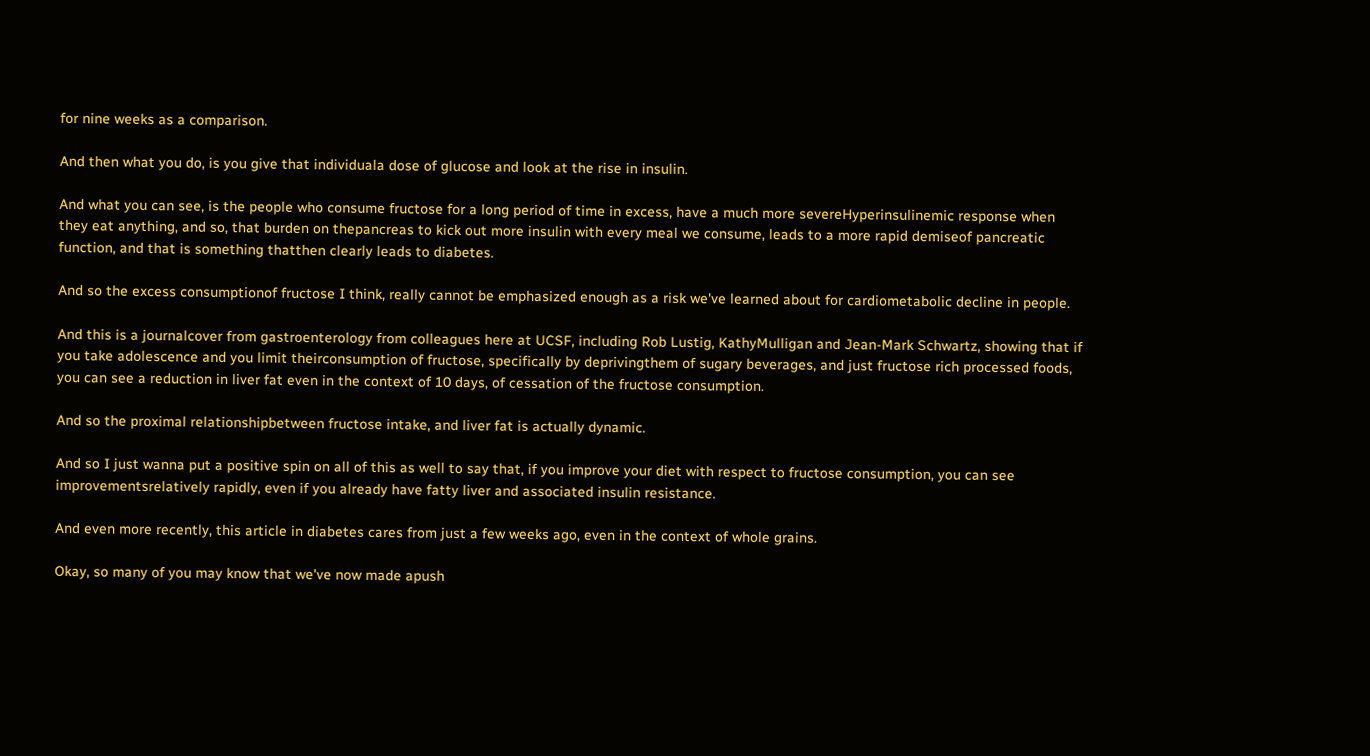for nine weeks as a comparison.

And then what you do, is you give that individuala dose of glucose and look at the rise in insulin.

And what you can see, is the people who consume fructose for a long period of time in excess, have a much more severeHyperinsulinemic response when they eat anything, and so, that burden on thepancreas to kick out more insulin with every meal we consume, leads to a more rapid demiseof pancreatic function, and that is something thatthen clearly leads to diabetes.

And so the excess consumptionof fructose I think, really cannot be emphasized enough as a risk we've learned about for cardiometabolic decline in people.

And this is a journalcover from gastroenterology from colleagues here at UCSF, including Rob Lustig, KathyMulligan and Jean-Mark Schwartz, showing that if you take adolescence and you limit theirconsumption of fructose, specifically by deprivingthem of sugary beverages, and just fructose rich processed foods, you can see a reduction in liver fat even in the context of 10 days, of cessation of the fructose consumption.

And so the proximal relationshipbetween fructose intake, and liver fat is actually dynamic.

And so I just wanna put a positive spin on all of this as well to say that, if you improve your diet with respect to fructose consumption, you can see improvementsrelatively rapidly, even if you already have fatty liver and associated insulin resistance.

And even more recently, this article in diabetes cares from just a few weeks ago, even in the context of whole grains.

Okay, so many of you may know that we've now made apush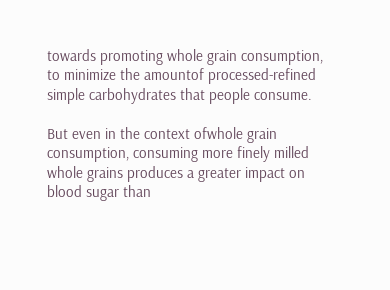towards promoting whole grain consumption, to minimize the amountof processed-refined simple carbohydrates that people consume.

But even in the context ofwhole grain consumption, consuming more finely milled whole grains produces a greater impact on blood sugar than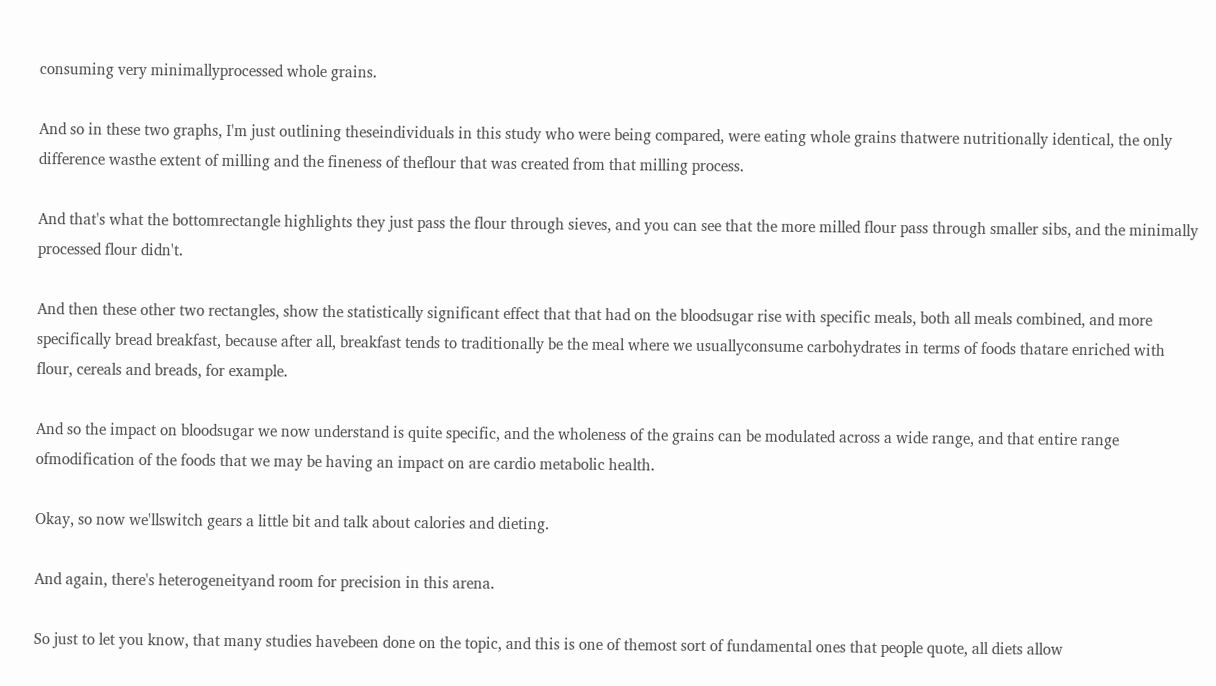consuming very minimallyprocessed whole grains.

And so in these two graphs, I'm just outlining theseindividuals in this study who were being compared, were eating whole grains thatwere nutritionally identical, the only difference wasthe extent of milling and the fineness of theflour that was created from that milling process.

And that's what the bottomrectangle highlights they just pass the flour through sieves, and you can see that the more milled flour pass through smaller sibs, and the minimally processed flour didn't.

And then these other two rectangles, show the statistically significant effect that that had on the bloodsugar rise with specific meals, both all meals combined, and more specifically bread breakfast, because after all, breakfast tends to traditionally be the meal where we usuallyconsume carbohydrates in terms of foods thatare enriched with flour, cereals and breads, for example.

And so the impact on bloodsugar we now understand is quite specific, and the wholeness of the grains can be modulated across a wide range, and that entire range ofmodification of the foods that we may be having an impact on are cardio metabolic health.

Okay, so now we'llswitch gears a little bit and talk about calories and dieting.

And again, there's heterogeneityand room for precision in this arena.

So just to let you know, that many studies havebeen done on the topic, and this is one of themost sort of fundamental ones that people quote, all diets allow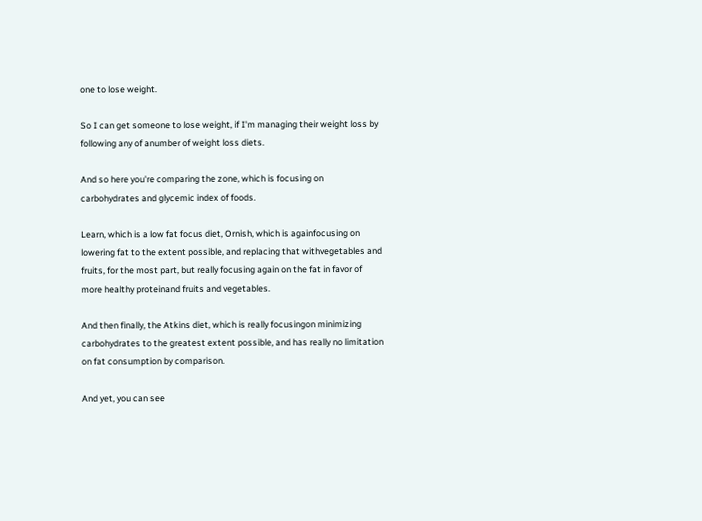one to lose weight.

So I can get someone to lose weight, if I'm managing their weight loss by following any of anumber of weight loss diets.

And so here you're comparing the zone, which is focusing on carbohydrates and glycemic index of foods.

Learn, which is a low fat focus diet, Ornish, which is againfocusing on lowering fat to the extent possible, and replacing that withvegetables and fruits, for the most part, but really focusing again on the fat in favor of more healthy proteinand fruits and vegetables.

And then finally, the Atkins diet, which is really focusingon minimizing carbohydrates to the greatest extent possible, and has really no limitation on fat consumption by comparison.

And yet, you can see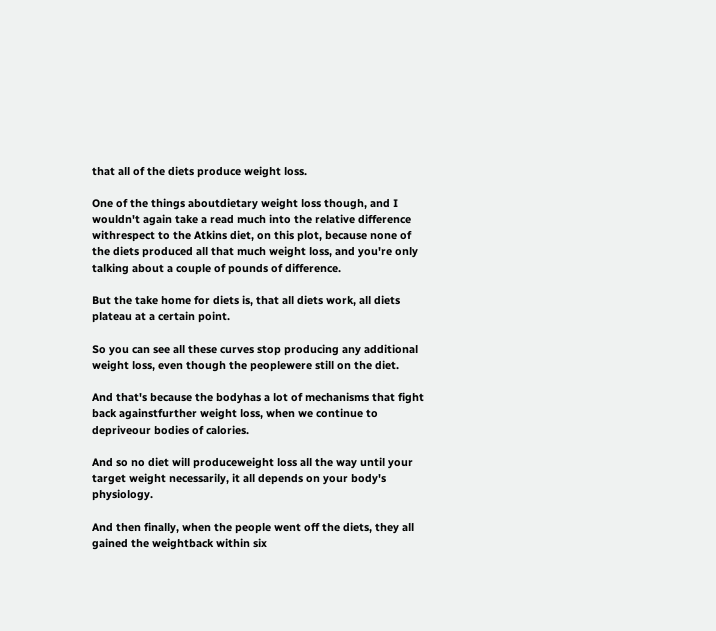that all of the diets produce weight loss.

One of the things aboutdietary weight loss though, and I wouldn't again take a read much into the relative difference withrespect to the Atkins diet, on this plot, because none of the diets produced all that much weight loss, and you're only talking about a couple of pounds of difference.

But the take home for diets is, that all diets work, all diets plateau at a certain point.

So you can see all these curves stop producing any additional weight loss, even though the peoplewere still on the diet.

And that's because the bodyhas a lot of mechanisms that fight back againstfurther weight loss, when we continue to depriveour bodies of calories.

And so no diet will produceweight loss all the way until your target weight necessarily, it all depends on your body's physiology.

And then finally, when the people went off the diets, they all gained the weightback within six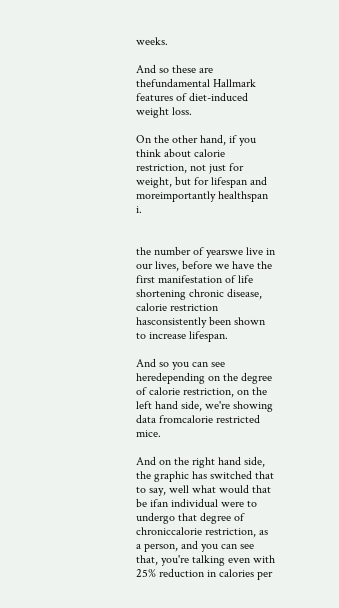weeks.

And so these are thefundamental Hallmark features of diet-induced weight loss.

On the other hand, if you think about calorie restriction, not just for weight, but for lifespan and moreimportantly healthspan i.


the number of yearswe live in our lives, before we have the first manifestation of life shortening chronic disease, calorie restriction hasconsistently been shown to increase lifespan.

And so you can see heredepending on the degree of calorie restriction, on the left hand side, we're showing data fromcalorie restricted mice.

And on the right hand side, the graphic has switched that to say, well what would that be ifan individual were to undergo that degree of chroniccalorie restriction, as a person, and you can see that, you're talking even with 25% reduction in calories per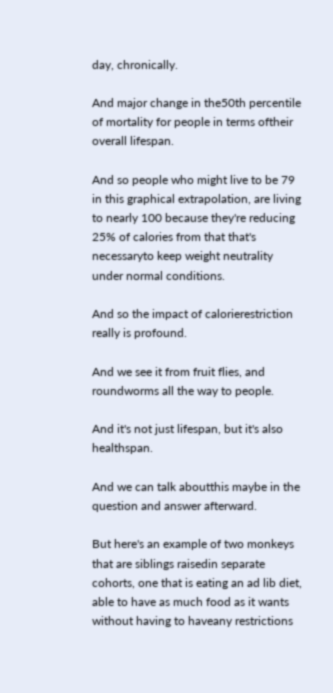day, chronically.

And major change in the50th percentile of mortality for people in terms oftheir overall lifespan.

And so people who might live to be 79 in this graphical extrapolation, are living to nearly 100 because they're reducing 25% of calories from that that's necessaryto keep weight neutrality under normal conditions.

And so the impact of calorierestriction really is profound.

And we see it from fruit flies, and roundworms all the way to people.

And it's not just lifespan, but it's also healthspan.

And we can talk aboutthis maybe in the question and answer afterward.

But here's an example of two monkeys that are siblings raisedin separate cohorts, one that is eating an ad lib diet, able to have as much food as it wants without having to haveany restrictions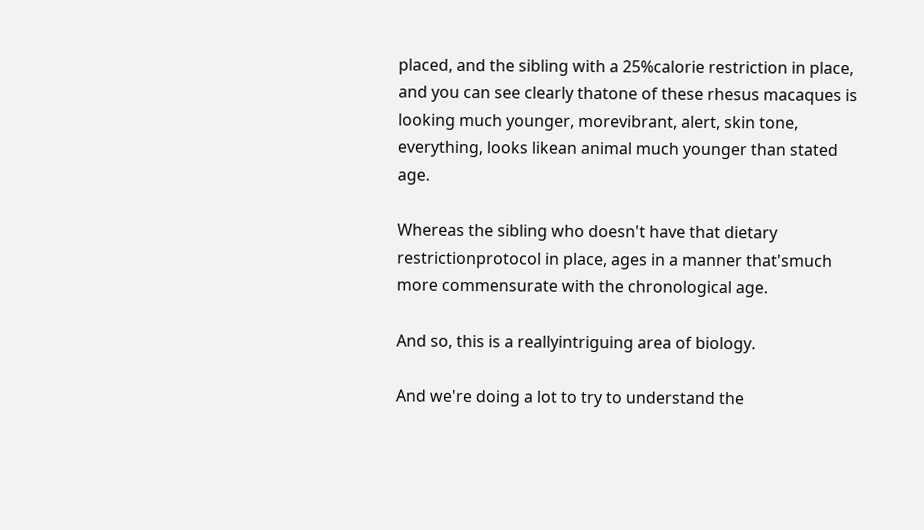placed, and the sibling with a 25%calorie restriction in place, and you can see clearly thatone of these rhesus macaques is looking much younger, morevibrant, alert, skin tone, everything, looks likean animal much younger than stated age.

Whereas the sibling who doesn't have that dietary restrictionprotocol in place, ages in a manner that'smuch more commensurate with the chronological age.

And so, this is a reallyintriguing area of biology.

And we're doing a lot to try to understand the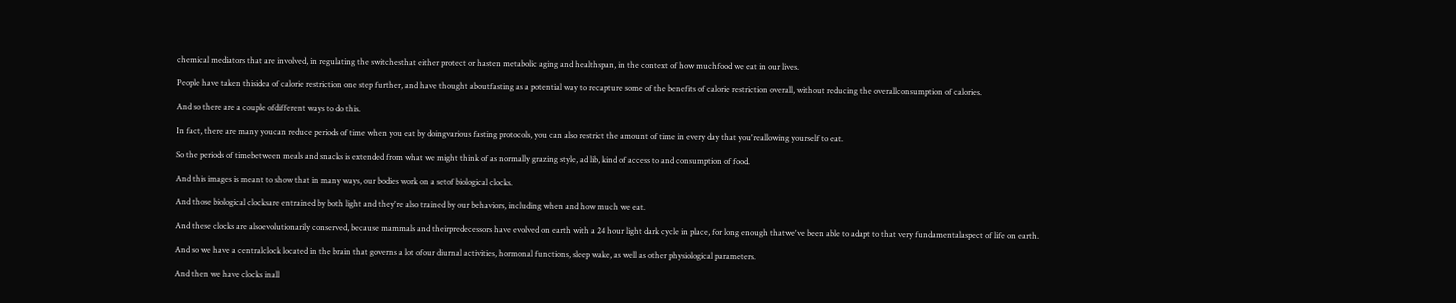chemical mediators that are involved, in regulating the switchesthat either protect or hasten metabolic aging and healthspan, in the context of how muchfood we eat in our lives.

People have taken thisidea of calorie restriction one step further, and have thought aboutfasting as a potential way to recapture some of the benefits of calorie restriction overall, without reducing the overallconsumption of calories.

And so there are a couple ofdifferent ways to do this.

In fact, there are many youcan reduce periods of time when you eat by doingvarious fasting protocols, you can also restrict the amount of time in every day that you'reallowing yourself to eat.

So the periods of timebetween meals and snacks is extended from what we might think of as normally grazing style, ad lib, kind of access to and consumption of food.

And this images is meant to show that in many ways, our bodies work on a setof biological clocks.

And those biological clocksare entrained by both light and they're also trained by our behaviors, including when and how much we eat.

And these clocks are alsoevolutionarily conserved, because mammals and theirpredecessors have evolved on earth with a 24 hour light dark cycle in place, for long enough thatwe've been able to adapt to that very fundamentalaspect of life on earth.

And so we have a centralclock located in the brain that governs a lot ofour diurnal activities, hormonal functions, sleep wake, as well as other physiological parameters.

And then we have clocks inall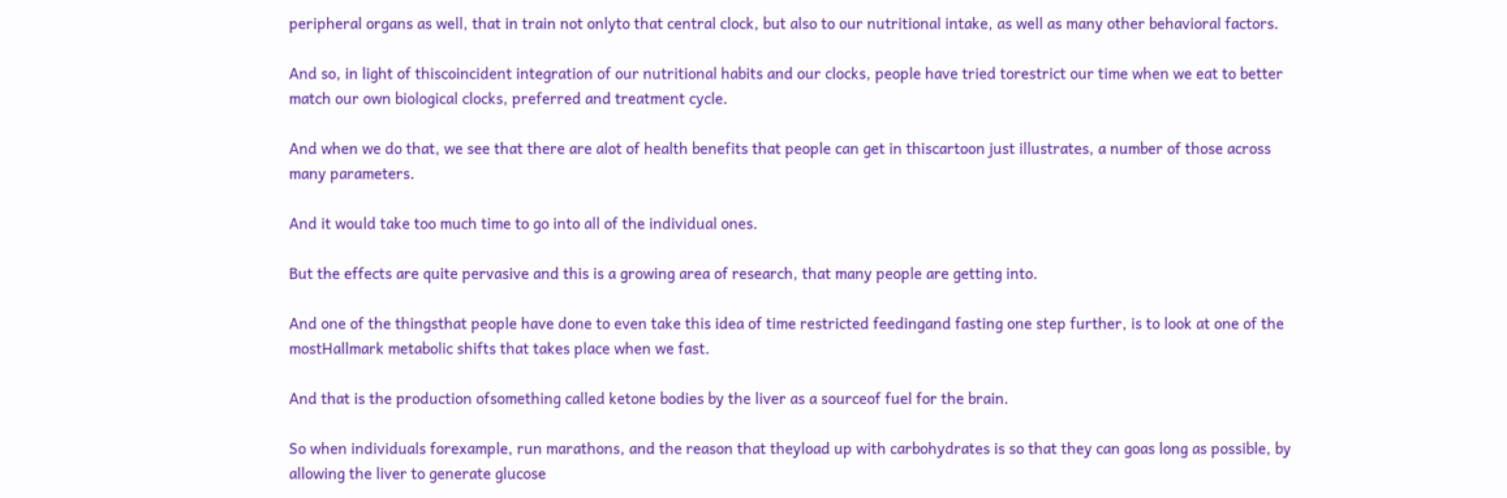peripheral organs as well, that in train not onlyto that central clock, but also to our nutritional intake, as well as many other behavioral factors.

And so, in light of thiscoincident integration of our nutritional habits and our clocks, people have tried torestrict our time when we eat to better match our own biological clocks, preferred and treatment cycle.

And when we do that, we see that there are alot of health benefits that people can get in thiscartoon just illustrates, a number of those across many parameters.

And it would take too much time to go into all of the individual ones.

But the effects are quite pervasive and this is a growing area of research, that many people are getting into.

And one of the thingsthat people have done to even take this idea of time restricted feedingand fasting one step further, is to look at one of the mostHallmark metabolic shifts that takes place when we fast.

And that is the production ofsomething called ketone bodies by the liver as a sourceof fuel for the brain.

So when individuals forexample, run marathons, and the reason that theyload up with carbohydrates is so that they can goas long as possible, by allowing the liver to generate glucose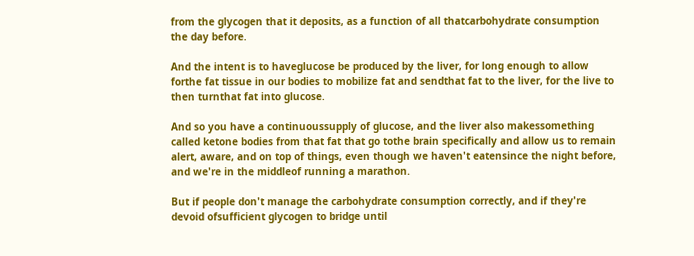from the glycogen that it deposits, as a function of all thatcarbohydrate consumption the day before.

And the intent is to haveglucose be produced by the liver, for long enough to allow forthe fat tissue in our bodies to mobilize fat and sendthat fat to the liver, for the live to then turnthat fat into glucose.

And so you have a continuoussupply of glucose, and the liver also makessomething called ketone bodies from that fat that go tothe brain specifically and allow us to remain alert, aware, and on top of things, even though we haven't eatensince the night before, and we're in the middleof running a marathon.

But if people don't manage the carbohydrate consumption correctly, and if they're devoid ofsufficient glycogen to bridge until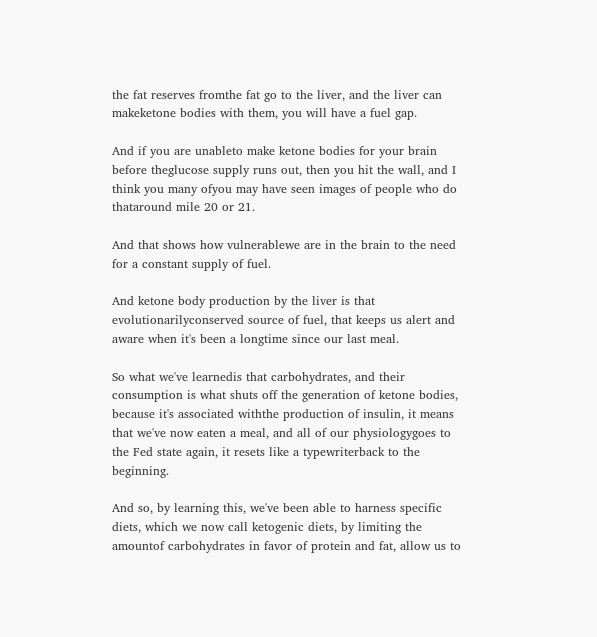the fat reserves fromthe fat go to the liver, and the liver can makeketone bodies with them, you will have a fuel gap.

And if you are unableto make ketone bodies for your brain before theglucose supply runs out, then you hit the wall, and I think you many ofyou may have seen images of people who do thataround mile 20 or 21.

And that shows how vulnerablewe are in the brain to the need for a constant supply of fuel.

And ketone body production by the liver is that evolutionarilyconserved source of fuel, that keeps us alert and aware when it's been a longtime since our last meal.

So what we've learnedis that carbohydrates, and their consumption is what shuts off the generation of ketone bodies, because it's associated withthe production of insulin, it means that we've now eaten a meal, and all of our physiologygoes to the Fed state again, it resets like a typewriterback to the beginning.

And so, by learning this, we've been able to harness specific diets, which we now call ketogenic diets, by limiting the amountof carbohydrates in favor of protein and fat, allow us to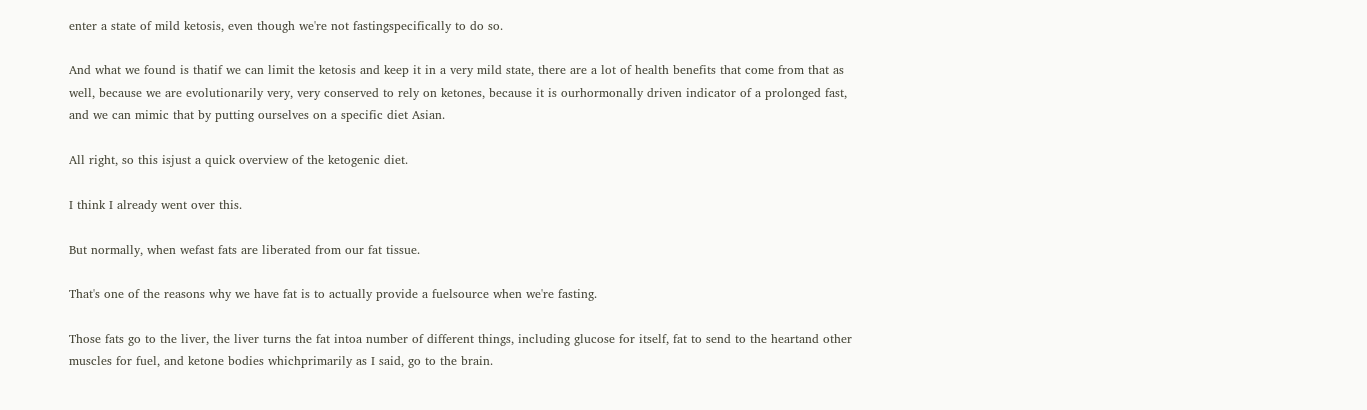enter a state of mild ketosis, even though we're not fastingspecifically to do so.

And what we found is thatif we can limit the ketosis and keep it in a very mild state, there are a lot of health benefits that come from that as well, because we are evolutionarily very, very conserved to rely on ketones, because it is ourhormonally driven indicator of a prolonged fast, and we can mimic that by putting ourselves on a specific diet Asian.

All right, so this isjust a quick overview of the ketogenic diet.

I think I already went over this.

But normally, when wefast fats are liberated from our fat tissue.

That's one of the reasons why we have fat is to actually provide a fuelsource when we're fasting.

Those fats go to the liver, the liver turns the fat intoa number of different things, including glucose for itself, fat to send to the heartand other muscles for fuel, and ketone bodies whichprimarily as I said, go to the brain.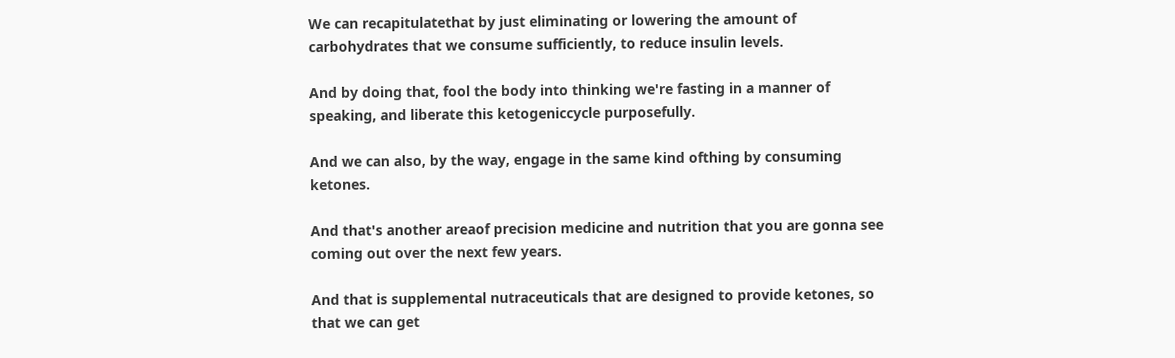We can recapitulatethat by just eliminating or lowering the amount of carbohydrates that we consume sufficiently, to reduce insulin levels.

And by doing that, fool the body into thinking we're fasting in a manner of speaking, and liberate this ketogeniccycle purposefully.

And we can also, by the way, engage in the same kind ofthing by consuming ketones.

And that's another areaof precision medicine and nutrition that you are gonna see coming out over the next few years.

And that is supplemental nutraceuticals that are designed to provide ketones, so that we can get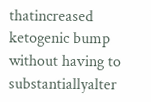thatincreased ketogenic bump without having to substantiallyalter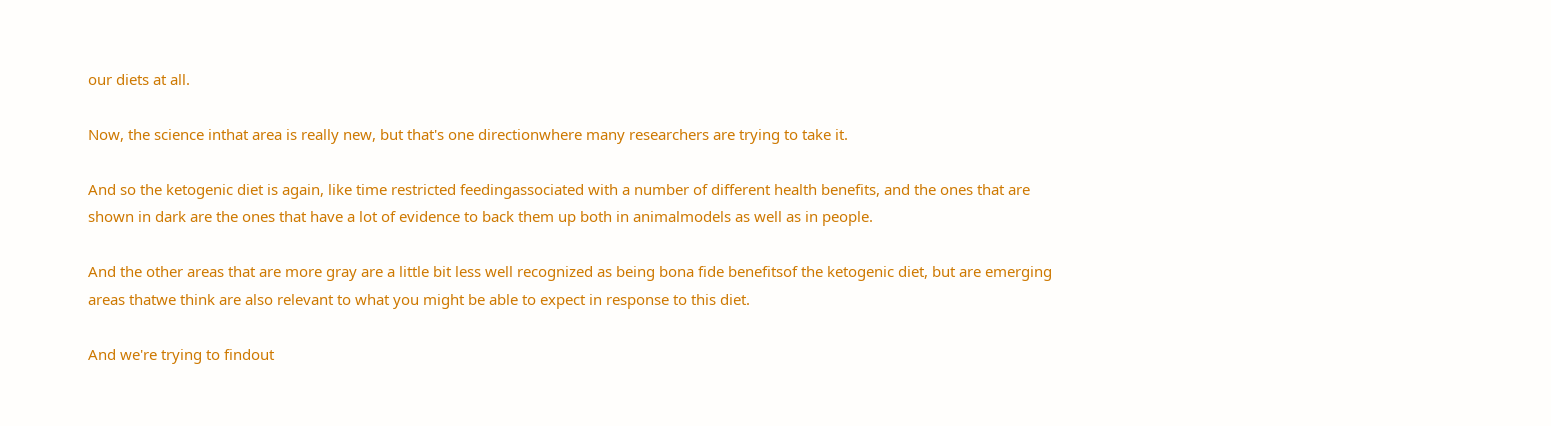our diets at all.

Now, the science inthat area is really new, but that's one directionwhere many researchers are trying to take it.

And so the ketogenic diet is again, like time restricted feedingassociated with a number of different health benefits, and the ones that are shown in dark are the ones that have a lot of evidence to back them up both in animalmodels as well as in people.

And the other areas that are more gray are a little bit less well recognized as being bona fide benefitsof the ketogenic diet, but are emerging areas thatwe think are also relevant to what you might be able to expect in response to this diet.

And we're trying to findout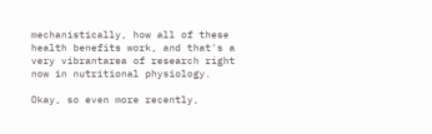mechanistically, how all of these health benefits work, and that's a very vibrantarea of research right now in nutritional physiology.

Okay, so even more recently,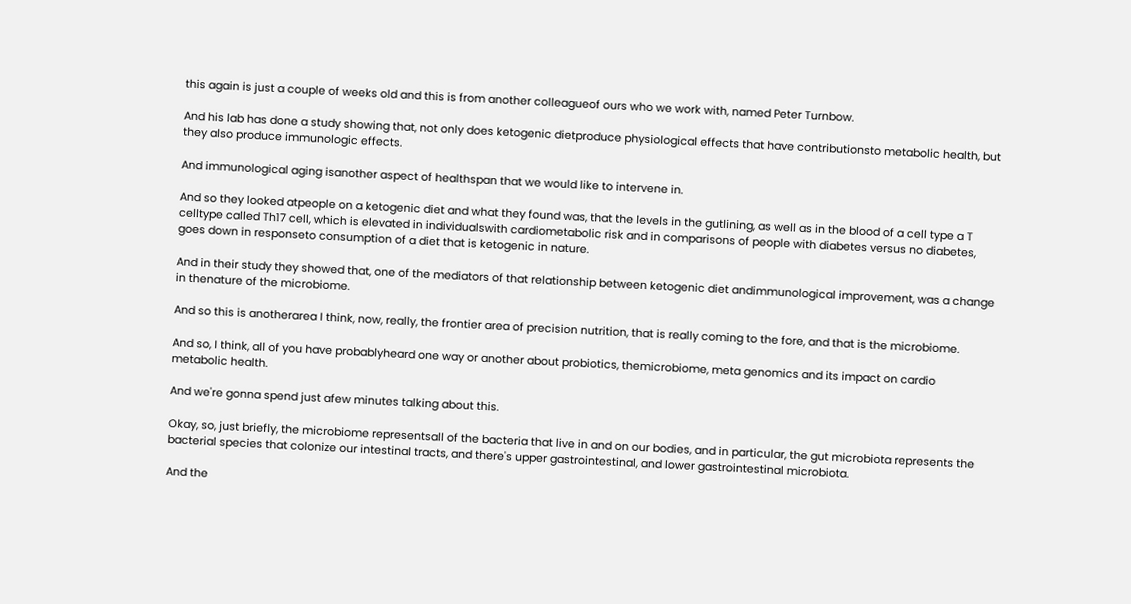this again is just a couple of weeks old and this is from another colleagueof ours who we work with, named Peter Turnbow.

And his lab has done a study showing that, not only does ketogenic dietproduce physiological effects that have contributionsto metabolic health, but they also produce immunologic effects.

And immunological aging isanother aspect of healthspan that we would like to intervene in.

And so they looked atpeople on a ketogenic diet and what they found was, that the levels in the gutlining, as well as in the blood of a cell type a T celltype called Th17 cell, which is elevated in individualswith cardiometabolic risk and in comparisons of people with diabetes versus no diabetes, goes down in responseto consumption of a diet that is ketogenic in nature.

And in their study they showed that, one of the mediators of that relationship between ketogenic diet andimmunological improvement, was a change in thenature of the microbiome.

And so this is anotherarea I think, now, really, the frontier area of precision nutrition, that is really coming to the fore, and that is the microbiome.

And so, I think, all of you have probablyheard one way or another about probiotics, themicrobiome, meta genomics and its impact on cardio metabolic health.

And we're gonna spend just afew minutes talking about this.

Okay, so, just briefly, the microbiome representsall of the bacteria that live in and on our bodies, and in particular, the gut microbiota represents the bacterial species that colonize our intestinal tracts, and there's upper gastrointestinal, and lower gastrointestinal microbiota.

And the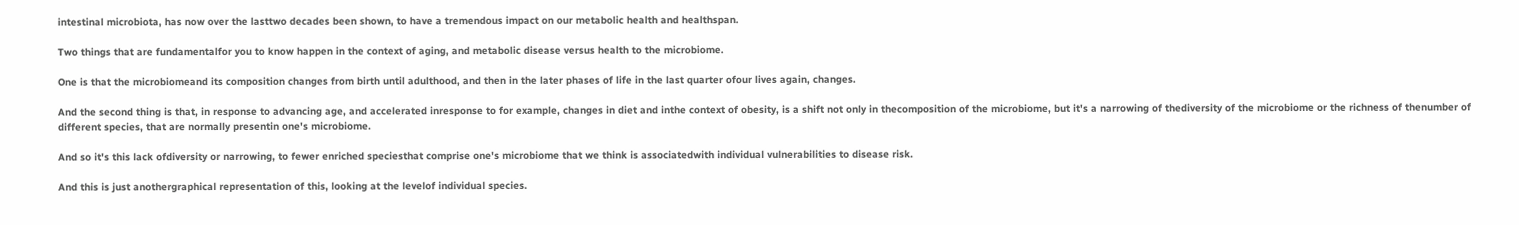intestinal microbiota, has now over the lasttwo decades been shown, to have a tremendous impact on our metabolic health and healthspan.

Two things that are fundamentalfor you to know happen in the context of aging, and metabolic disease versus health to the microbiome.

One is that the microbiomeand its composition changes from birth until adulthood, and then in the later phases of life in the last quarter ofour lives again, changes.

And the second thing is that, in response to advancing age, and accelerated inresponse to for example, changes in diet and inthe context of obesity, is a shift not only in thecomposition of the microbiome, but it's a narrowing of thediversity of the microbiome or the richness of thenumber of different species, that are normally presentin one's microbiome.

And so it's this lack ofdiversity or narrowing, to fewer enriched speciesthat comprise one's microbiome that we think is associatedwith individual vulnerabilities to disease risk.

And this is just anothergraphical representation of this, looking at the levelof individual species.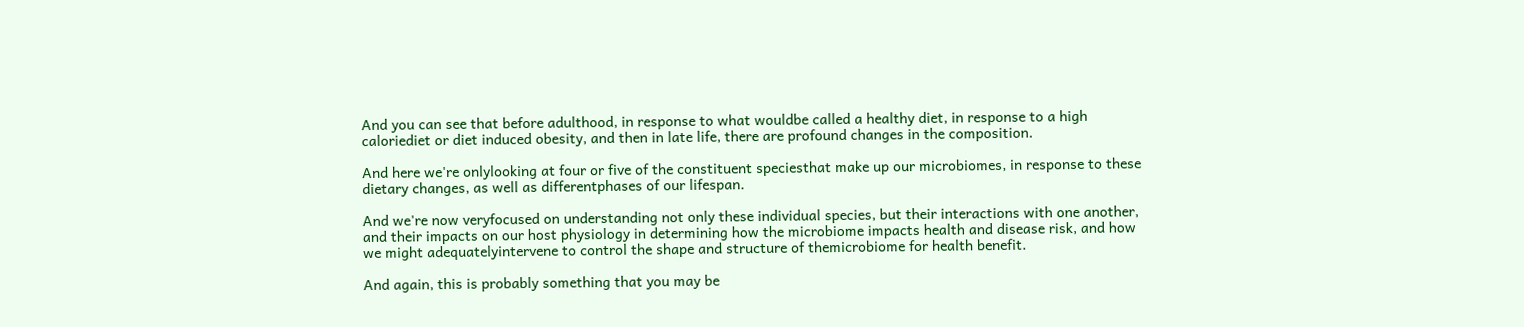And you can see that before adulthood, in response to what wouldbe called a healthy diet, in response to a high caloriediet or diet induced obesity, and then in late life, there are profound changes in the composition.

And here we're onlylooking at four or five of the constituent speciesthat make up our microbiomes, in response to these dietary changes, as well as differentphases of our lifespan.

And we're now veryfocused on understanding not only these individual species, but their interactions with one another, and their impacts on our host physiology in determining how the microbiome impacts health and disease risk, and how we might adequatelyintervene to control the shape and structure of themicrobiome for health benefit.

And again, this is probably something that you may be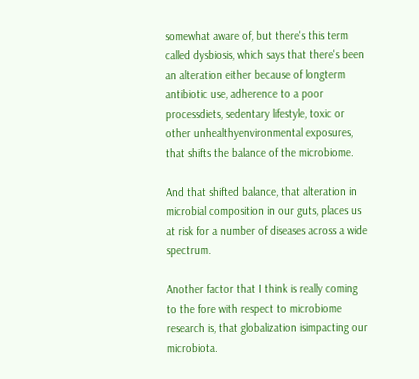somewhat aware of, but there's this term called dysbiosis, which says that there's been an alteration either because of longterm antibiotic use, adherence to a poor processdiets, sedentary lifestyle, toxic or other unhealthyenvironmental exposures, that shifts the balance of the microbiome.

And that shifted balance, that alteration in microbial composition in our guts, places us at risk for a number of diseases across a wide spectrum.

Another factor that I think is really coming to the fore with respect to microbiome research is, that globalization isimpacting our microbiota.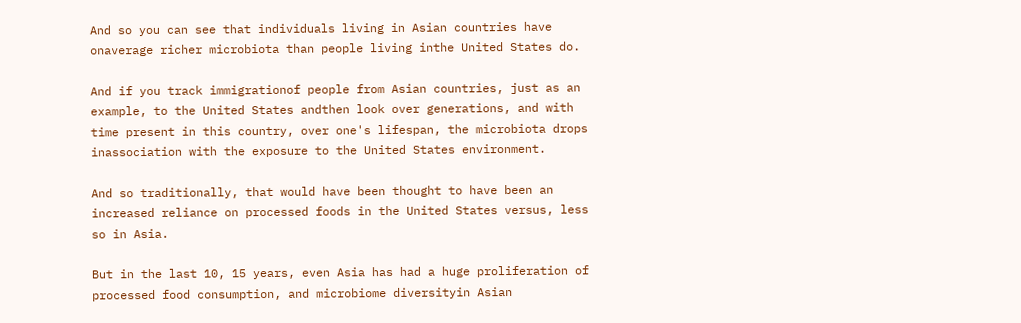And so you can see that individuals living in Asian countries have onaverage richer microbiota than people living inthe United States do.

And if you track immigrationof people from Asian countries, just as an example, to the United States andthen look over generations, and with time present in this country, over one's lifespan, the microbiota drops inassociation with the exposure to the United States environment.

And so traditionally, that would have been thought to have been an increased reliance on processed foods in the United States versus, less so in Asia.

But in the last 10, 15 years, even Asia has had a huge proliferation of processed food consumption, and microbiome diversityin Asian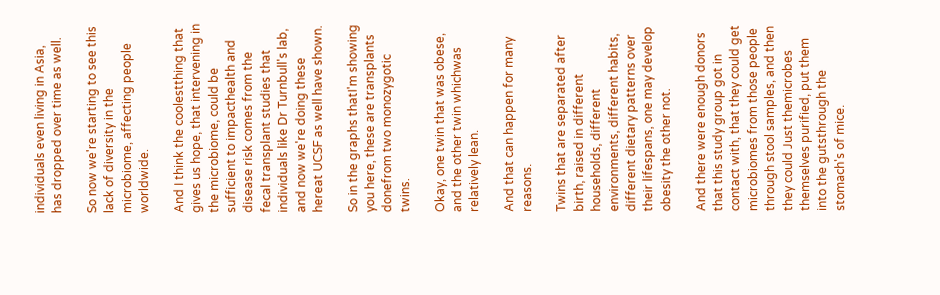individuals even living in Asia, has dropped over time as well.

So now we're starting to see this lack of diversity in the microbiome, affecting people worldwide.

And I think the coolestthing that gives us hope, that intervening in the microbiome, could be sufficient to impacthealth and disease risk comes from the fecal transplant studies that individuals like Dr Turnbull's lab, and now we're doing these hereat UCSF as well have shown.

So in the graphs thatI'm showing you here, these are transplants donefrom two monozygotic twins.

Okay, one twin that was obese, and the other twin whichwas relatively lean.

And that can happen for many reasons.

Twins that are separated after birth, raised in different households, different environments, different habits, different dietary patterns over their lifespans, one may develop obesity the other not.

And there were enough donors that this study group got in contact with, that they could get microbiomes from those people through stool samples, and then they could Just themicrobes themselves purified, put them into the gutsthrough the stomach's of mice.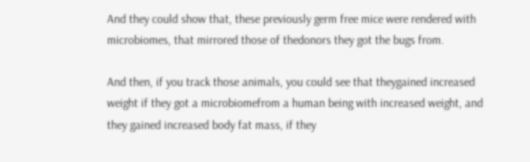And they could show that, these previously germ free mice were rendered with microbiomes, that mirrored those of thedonors they got the bugs from.

And then, if you track those animals, you could see that theygained increased weight if they got a microbiomefrom a human being with increased weight, and they gained increased body fat mass, if they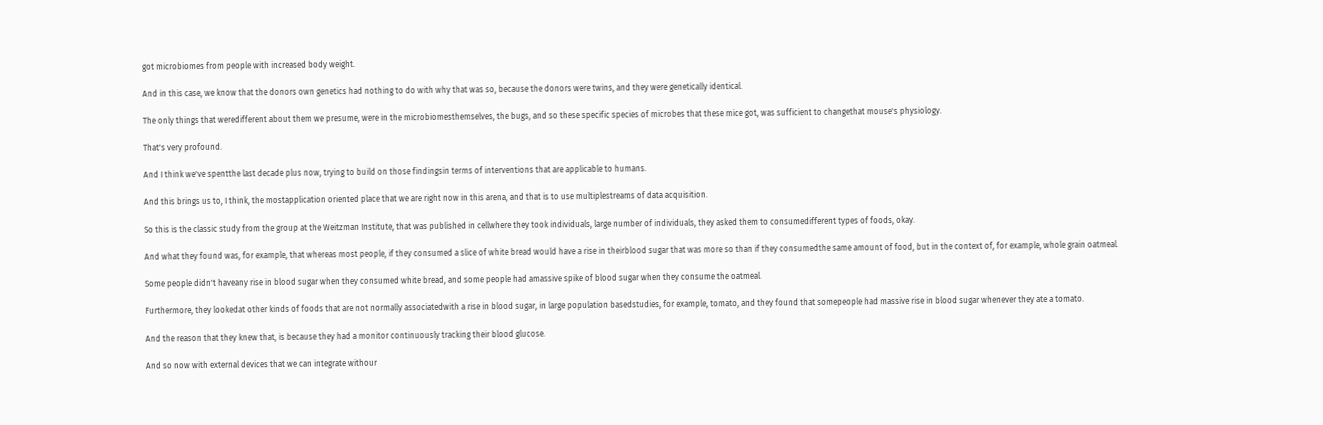got microbiomes from people with increased body weight.

And in this case, we know that the donors own genetics had nothing to do with why that was so, because the donors were twins, and they were genetically identical.

The only things that weredifferent about them we presume, were in the microbiomesthemselves, the bugs, and so these specific species of microbes that these mice got, was sufficient to changethat mouse's physiology.

That's very profound.

And I think we've spentthe last decade plus now, trying to build on those findingsin terms of interventions that are applicable to humans.

And this brings us to, I think, the mostapplication oriented place that we are right now in this arena, and that is to use multiplestreams of data acquisition.

So this is the classic study from the group at the Weitzman Institute, that was published in cellwhere they took individuals, large number of individuals, they asked them to consumedifferent types of foods, okay.

And what they found was, for example, that whereas most people, if they consumed a slice of white bread would have a rise in theirblood sugar that was more so than if they consumedthe same amount of food, but in the context of, for example, whole grain oatmeal.

Some people didn't haveany rise in blood sugar when they consumed white bread, and some people had amassive spike of blood sugar when they consume the oatmeal.

Furthermore, they lookedat other kinds of foods that are not normally associatedwith a rise in blood sugar, in large population basedstudies, for example, tomato, and they found that somepeople had massive rise in blood sugar whenever they ate a tomato.

And the reason that they knew that, is because they had a monitor continuously tracking their blood glucose.

And so now with external devices that we can integrate withour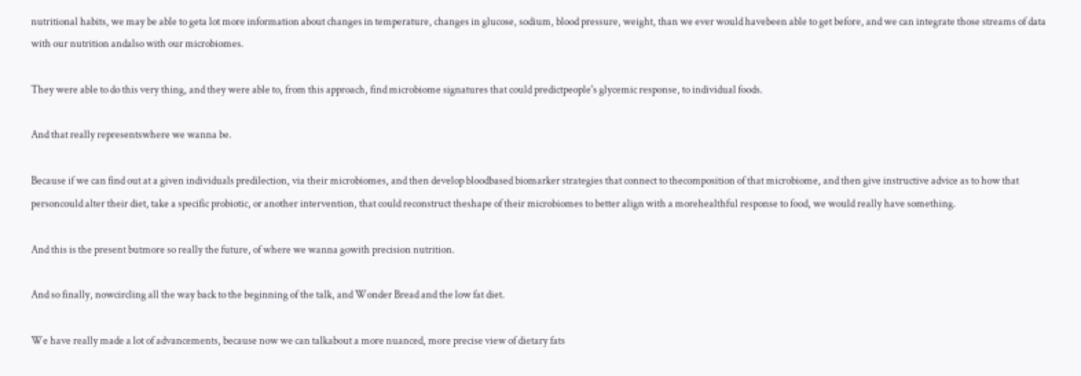nutritional habits, we may be able to geta lot more information about changes in temperature, changes in glucose, sodium, blood pressure, weight, than we ever would havebeen able to get before, and we can integrate those streams of data with our nutrition andalso with our microbiomes.

They were able to do this very thing, and they were able to, from this approach, find microbiome signatures that could predictpeople's glycemic response, to individual foods.

And that really representswhere we wanna be.

Because if we can find out at a given individuals predilection, via their microbiomes, and then develop bloodbased biomarker strategies that connect to thecomposition of that microbiome, and then give instructive advice as to how that personcould alter their diet, take a specific probiotic, or another intervention, that could reconstruct theshape of their microbiomes to better align with a morehealthful response to food, we would really have something.

And this is the present butmore so really the future, of where we wanna gowith precision nutrition.

And so finally, nowcircling all the way back to the beginning of the talk, and Wonder Bread and the low fat diet.

We have really made a lot of advancements, because now we can talkabout a more nuanced, more precise view of dietary fats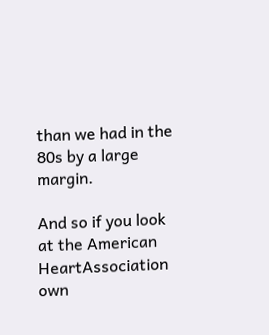than we had in the 80s by a large margin.

And so if you look at the American HeartAssociation own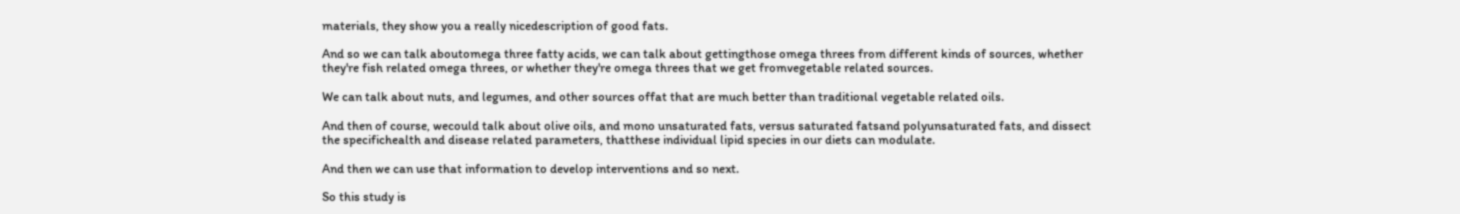materials, they show you a really nicedescription of good fats.

And so we can talk aboutomega three fatty acids, we can talk about gettingthose omega threes from different kinds of sources, whether they're fish related omega threes, or whether they're omega threes that we get fromvegetable related sources.

We can talk about nuts, and legumes, and other sources offat that are much better than traditional vegetable related oils.

And then of course, wecould talk about olive oils, and mono unsaturated fats, versus saturated fatsand polyunsaturated fats, and dissect the specifichealth and disease related parameters, thatthese individual lipid species in our diets can modulate.

And then we can use that information to develop interventions and so next.

So this study is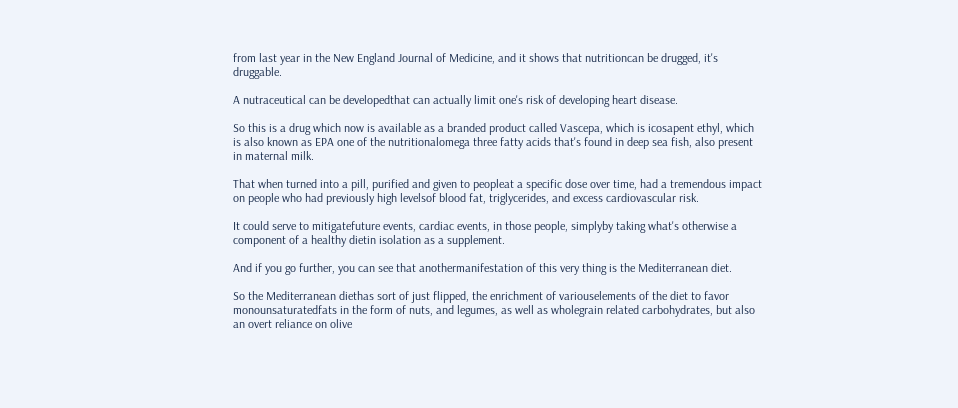from last year in the New England Journal of Medicine, and it shows that nutritioncan be drugged, it's druggable.

A nutraceutical can be developedthat can actually limit one's risk of developing heart disease.

So this is a drug which now is available as a branded product called Vascepa, which is icosapent ethyl, which is also known as EPA one of the nutritionalomega three fatty acids that's found in deep sea fish, also present in maternal milk.

That when turned into a pill, purified and given to peopleat a specific dose over time, had a tremendous impact on people who had previously high levelsof blood fat, triglycerides, and excess cardiovascular risk.

It could serve to mitigatefuture events, cardiac events, in those people, simplyby taking what's otherwise a component of a healthy dietin isolation as a supplement.

And if you go further, you can see that anothermanifestation of this very thing is the Mediterranean diet.

So the Mediterranean diethas sort of just flipped, the enrichment of variouselements of the diet to favor monounsaturatedfats in the form of nuts, and legumes, as well as wholegrain related carbohydrates, but also an overt reliance on olive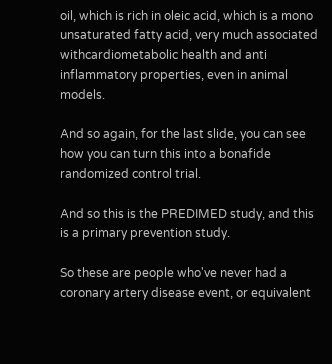oil, which is rich in oleic acid, which is a mono unsaturated fatty acid, very much associated withcardiometabolic health and anti inflammatory properties, even in animal models.

And so again, for the last slide, you can see how you can turn this into a bonafide randomized control trial.

And so this is the PREDIMED study, and this is a primary prevention study.

So these are people who've never had a coronary artery disease event, or equivalent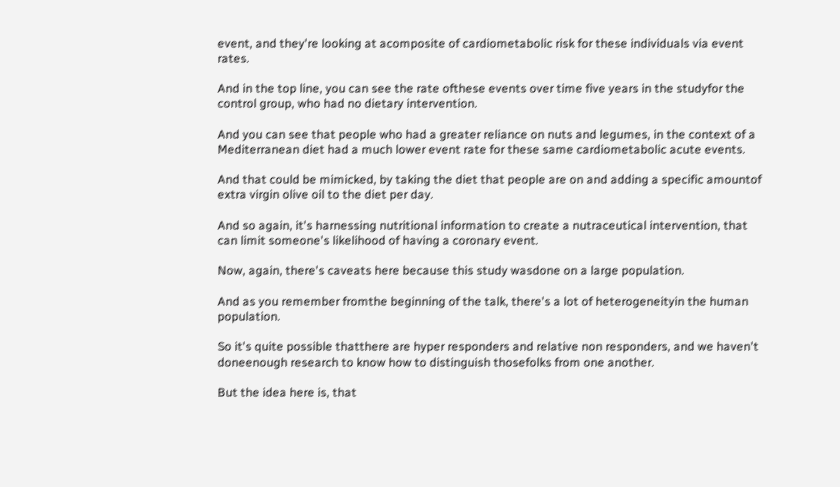event, and they're looking at acomposite of cardiometabolic risk for these individuals via event rates.

And in the top line, you can see the rate ofthese events over time five years in the studyfor the control group, who had no dietary intervention.

And you can see that people who had a greater reliance on nuts and legumes, in the context of a Mediterranean diet had a much lower event rate for these same cardiometabolic acute events.

And that could be mimicked, by taking the diet that people are on and adding a specific amountof extra virgin olive oil to the diet per day.

And so again, it's harnessing nutritional information to create a nutraceutical intervention, that can limit someone's likelihood of having a coronary event.

Now, again, there's caveats here because this study wasdone on a large population.

And as you remember fromthe beginning of the talk, there's a lot of heterogeneityin the human population.

So it's quite possible thatthere are hyper responders and relative non responders, and we haven't doneenough research to know how to distinguish thosefolks from one another.

But the idea here is, that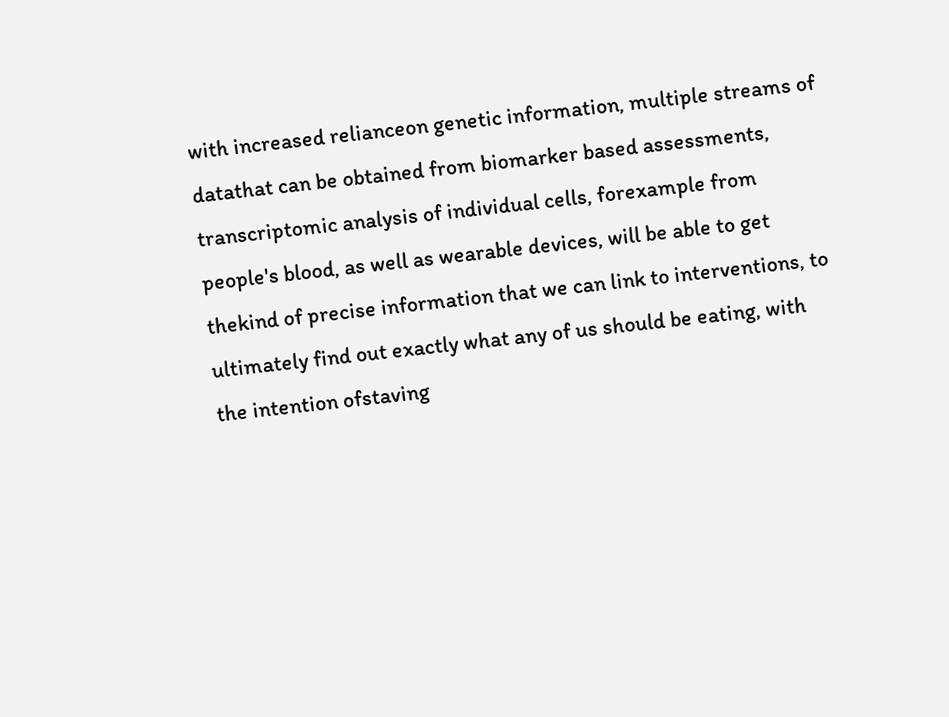with increased relianceon genetic information, multiple streams of datathat can be obtained from biomarker based assessments, transcriptomic analysis of individual cells, forexample from people's blood, as well as wearable devices, will be able to get thekind of precise information that we can link to interventions, to ultimately find out exactly what any of us should be eating, with the intention ofstaving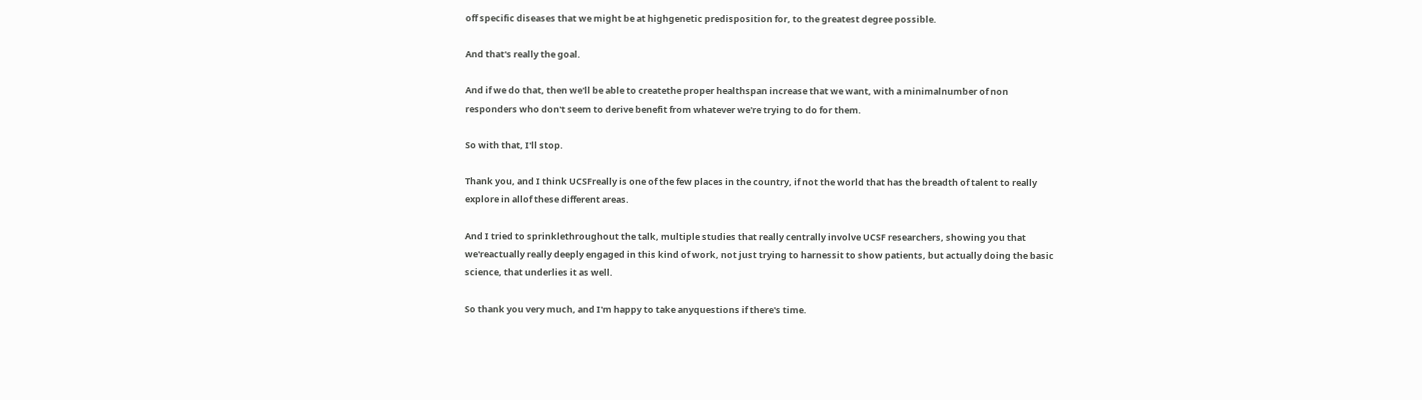off specific diseases that we might be at highgenetic predisposition for, to the greatest degree possible.

And that's really the goal.

And if we do that, then we'll be able to createthe proper healthspan increase that we want, with a minimalnumber of non responders who don't seem to derive benefit from whatever we're trying to do for them.

So with that, I'll stop.

Thank you, and I think UCSFreally is one of the few places in the country, if not the world that has the breadth of talent to really explore in allof these different areas.

And I tried to sprinklethroughout the talk, multiple studies that really centrally involve UCSF researchers, showing you that we'reactually really deeply engaged in this kind of work, not just trying to harnessit to show patients, but actually doing the basic science, that underlies it as well.

So thank you very much, and I'm happy to take anyquestions if there's time.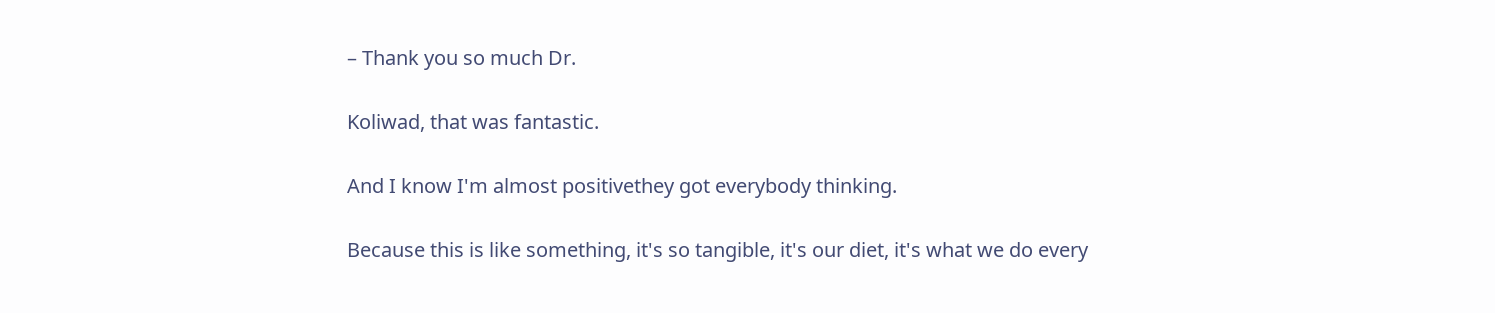– Thank you so much Dr.

Koliwad, that was fantastic.

And I know I'm almost positivethey got everybody thinking.

Because this is like something, it's so tangible, it's our diet, it's what we do every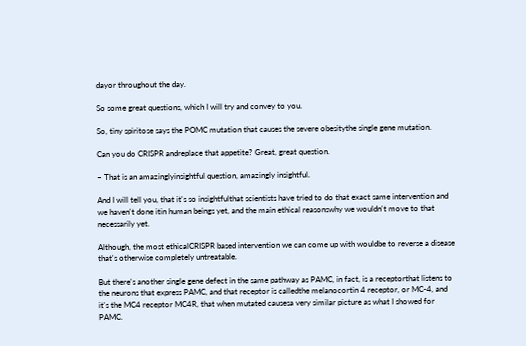dayor throughout the day.

So some great questions, which I will try and convey to you.

So, tiny spiritose says the POMC mutation that causes the severe obesitythe single gene mutation.

Can you do CRISPR andreplace that appetite? Great, great question.

– That is an amazinglyinsightful question, amazingly insightful.

And I will tell you, that it's so insightfulthat scientists have tried to do that exact same intervention and we haven't done itin human beings yet, and the main ethical reasonswhy we wouldn't move to that necessarily yet.

Although, the most ethicalCRISPR based intervention we can come up with wouldbe to reverse a disease that's otherwise completely untreatable.

But there's another single gene defect in the same pathway as PAMC, in fact, is a receptorthat listens to the neurons that express PAMC, and that receptor is calledthe melanocortin 4 receptor, or MC-4, and it's the MC4 receptor MC4R, that when mutated causesa very similar picture as what I showed for PAMC.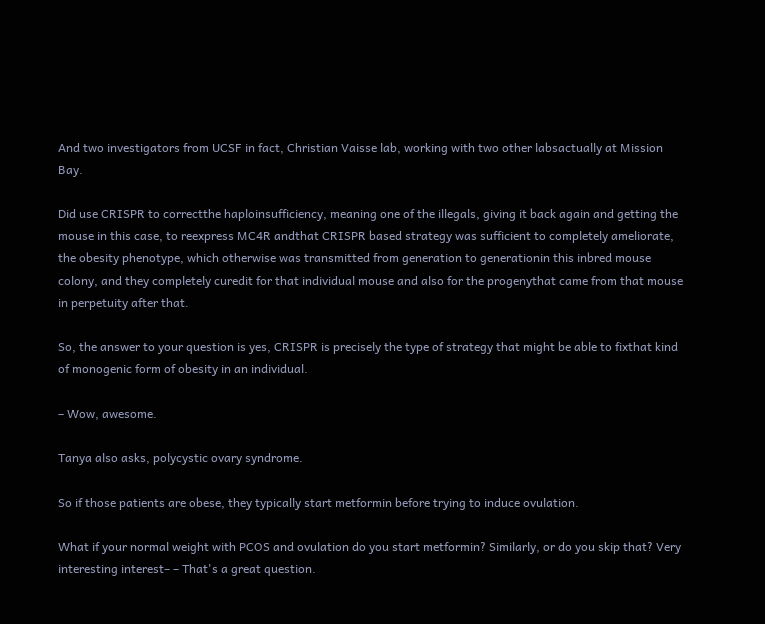And two investigators from UCSF in fact, Christian Vaisse lab, working with two other labsactually at Mission Bay.

Did use CRISPR to correctthe haploinsufficiency, meaning one of the illegals, giving it back again and getting the mouse in this case, to reexpress MC4R andthat CRISPR based strategy was sufficient to completely ameliorate, the obesity phenotype, which otherwise was transmitted from generation to generationin this inbred mouse colony, and they completely curedit for that individual mouse and also for the progenythat came from that mouse in perpetuity after that.

So, the answer to your question is yes, CRISPR is precisely the type of strategy that might be able to fixthat kind of monogenic form of obesity in an individual.

– Wow, awesome.

Tanya also asks, polycystic ovary syndrome.

So if those patients are obese, they typically start metformin before trying to induce ovulation.

What if your normal weight with PCOS and ovulation do you start metformin? Similarly, or do you skip that? Very interesting interest– – That's a great question.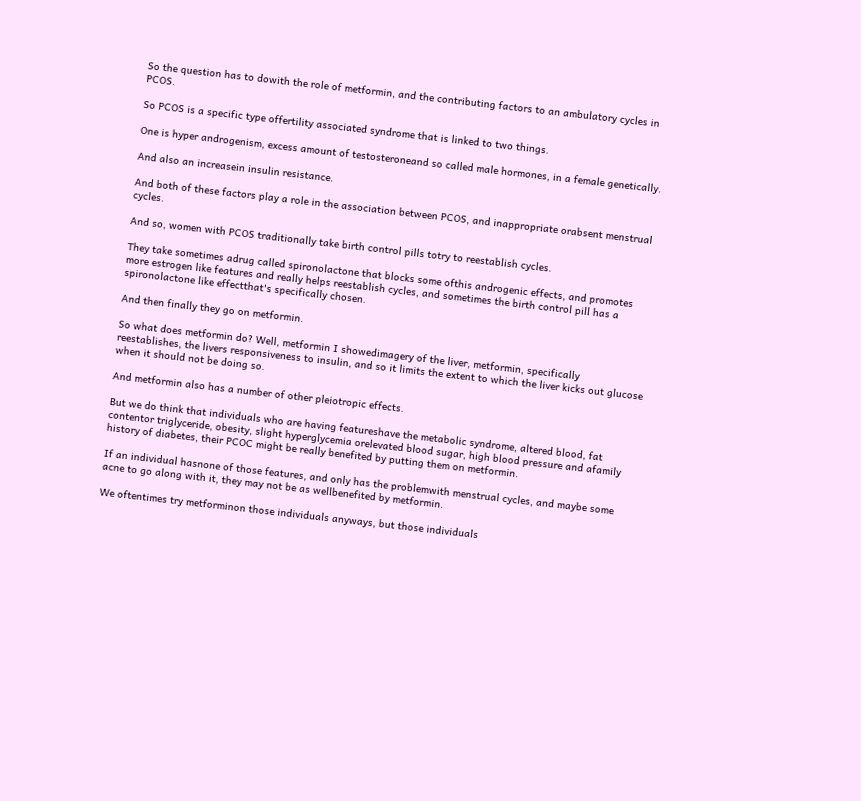So the question has to dowith the role of metformin, and the contributing factors to an ambulatory cycles in PCOS.

So PCOS is a specific type offertility associated syndrome that is linked to two things.

One is hyper androgenism, excess amount of testosteroneand so called male hormones, in a female genetically.

And also an increasein insulin resistance.

And both of these factors play a role in the association between PCOS, and inappropriate orabsent menstrual cycles.

And so, women with PCOS traditionally take birth control pills totry to reestablish cycles.

They take sometimes adrug called spironolactone that blocks some ofthis androgenic effects, and promotes more estrogen like features and really helps reestablish cycles, and sometimes the birth control pill has a spironolactone like effectthat's specifically chosen.

And then finally they go on metformin.

So what does metformin do? Well, metformin I showedimagery of the liver, metformin, specifically reestablishes, the livers responsiveness to insulin, and so it limits the extent to which the liver kicks out glucose when it should not be doing so.

And metformin also has a number of other pleiotropic effects.

But we do think that individuals who are having featureshave the metabolic syndrome, altered blood, fat contentor triglyceride, obesity, slight hyperglycemia orelevated blood sugar, high blood pressure and afamily history of diabetes, their PCOC might be really benefited by putting them on metformin.

If an individual hasnone of those features, and only has the problemwith menstrual cycles, and maybe some acne to go along with it, they may not be as wellbenefited by metformin.

We oftentimes try metforminon those individuals anyways, but those individuals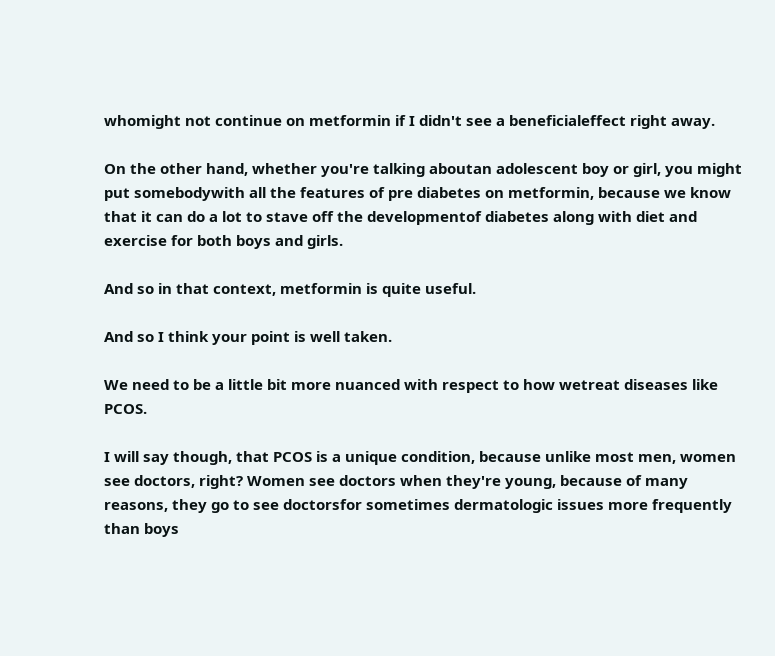whomight not continue on metformin if I didn't see a beneficialeffect right away.

On the other hand, whether you're talking aboutan adolescent boy or girl, you might put somebodywith all the features of pre diabetes on metformin, because we know that it can do a lot to stave off the developmentof diabetes along with diet and exercise for both boys and girls.

And so in that context, metformin is quite useful.

And so I think your point is well taken.

We need to be a little bit more nuanced with respect to how wetreat diseases like PCOS.

I will say though, that PCOS is a unique condition, because unlike most men, women see doctors, right? Women see doctors when they're young, because of many reasons, they go to see doctorsfor sometimes dermatologic issues more frequently than boys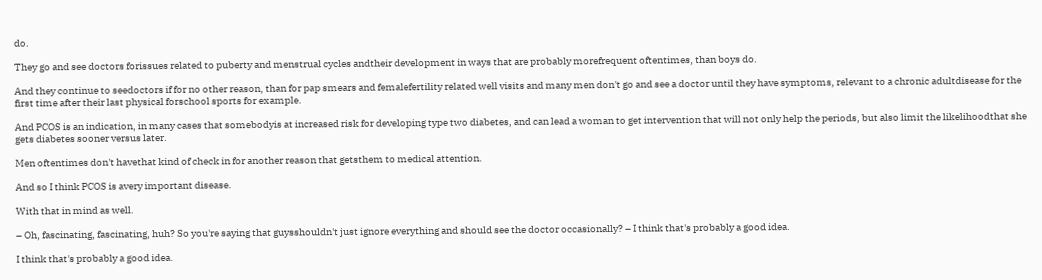do.

They go and see doctors forissues related to puberty and menstrual cycles andtheir development in ways that are probably morefrequent oftentimes, than boys do.

And they continue to seedoctors if for no other reason, than for pap smears and femalefertility related well visits and many men don't go and see a doctor until they have symptoms, relevant to a chronic adultdisease for the first time after their last physical forschool sports for example.

And PCOS is an indication, in many cases that somebodyis at increased risk for developing type two diabetes, and can lead a woman to get intervention that will not only help the periods, but also limit the likelihoodthat she gets diabetes sooner versus later.

Men oftentimes don't havethat kind of check in for another reason that getsthem to medical attention.

And so I think PCOS is avery important disease.

With that in mind as well.

– Oh, fascinating, fascinating, huh? So you're saying that guysshouldn't just ignore everything and should see the doctor occasionally? – I think that's probably a good idea.

I think that's probably a good idea.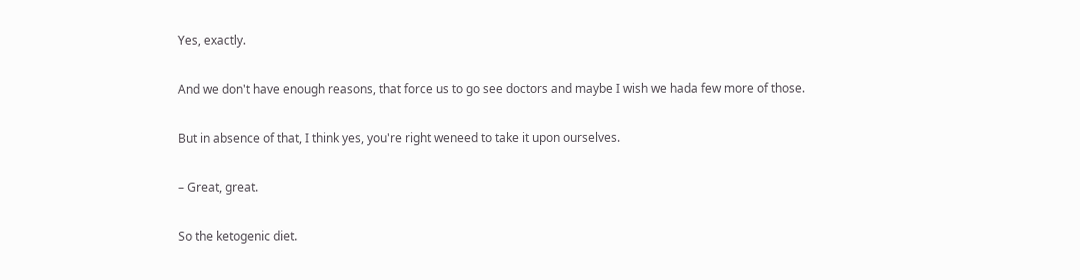Yes, exactly.

And we don't have enough reasons, that force us to go see doctors and maybe I wish we hada few more of those.

But in absence of that, I think yes, you're right weneed to take it upon ourselves.

– Great, great.

So the ketogenic diet.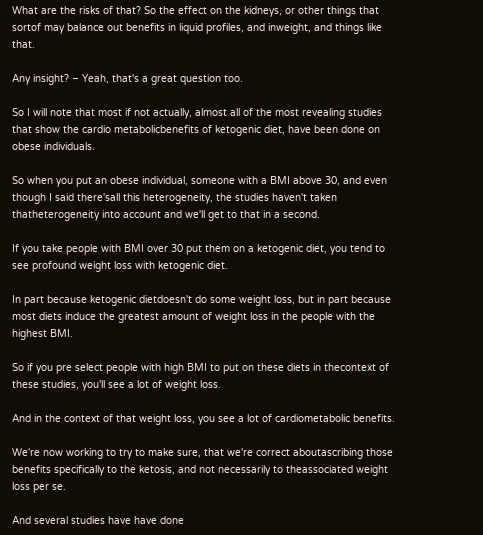What are the risks of that? So the effect on the kidneys, or other things that sortof may balance out benefits in liquid profiles, and inweight, and things like that.

Any insight? – Yeah, that's a great question too.

So I will note that most if not actually, almost all of the most revealing studies that show the cardio metabolicbenefits of ketogenic diet, have been done on obese individuals.

So when you put an obese individual, someone with a BMI above 30, and even though I said there'sall this heterogeneity, the studies haven't taken thatheterogeneity into account and we'll get to that in a second.

If you take people with BMI over 30 put them on a ketogenic diet, you tend to see profound weight loss with ketogenic diet.

In part because ketogenic dietdoesn't do some weight loss, but in part because most diets induce the greatest amount of weight loss in the people with the highest BMI.

So if you pre select people with high BMI to put on these diets in thecontext of these studies, you'll see a lot of weight loss.

And in the context of that weight loss, you see a lot of cardiometabolic benefits.

We're now working to try to make sure, that we're correct aboutascribing those benefits specifically to the ketosis, and not necessarily to theassociated weight loss per se.

And several studies have have done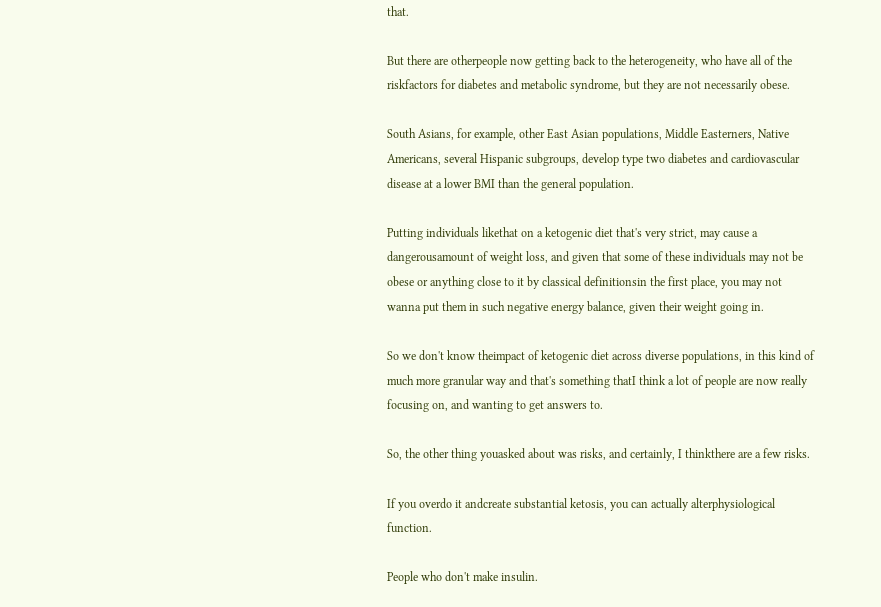that.

But there are otherpeople now getting back to the heterogeneity, who have all of the riskfactors for diabetes and metabolic syndrome, but they are not necessarily obese.

South Asians, for example, other East Asian populations, Middle Easterners, Native Americans, several Hispanic subgroups, develop type two diabetes and cardiovascular disease at a lower BMI than the general population.

Putting individuals likethat on a ketogenic diet that's very strict, may cause a dangerousamount of weight loss, and given that some of these individuals may not be obese or anything close to it by classical definitionsin the first place, you may not wanna put them in such negative energy balance, given their weight going in.

So we don't know theimpact of ketogenic diet across diverse populations, in this kind of much more granular way and that's something thatI think a lot of people are now really focusing on, and wanting to get answers to.

So, the other thing youasked about was risks, and certainly, I thinkthere are a few risks.

If you overdo it andcreate substantial ketosis, you can actually alterphysiological function.

People who don't make insulin.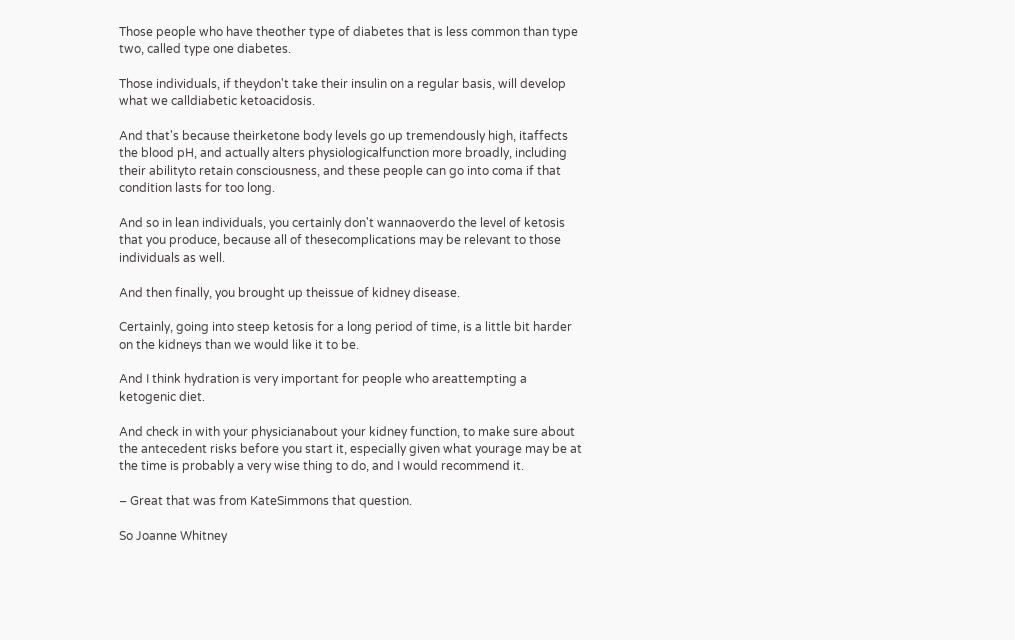Those people who have theother type of diabetes that is less common than type two, called type one diabetes.

Those individuals, if theydon't take their insulin on a regular basis, will develop what we calldiabetic ketoacidosis.

And that's because theirketone body levels go up tremendously high, itaffects the blood pH, and actually alters physiologicalfunction more broadly, including their abilityto retain consciousness, and these people can go into coma if that condition lasts for too long.

And so in lean individuals, you certainly don't wannaoverdo the level of ketosis that you produce, because all of thesecomplications may be relevant to those individuals as well.

And then finally, you brought up theissue of kidney disease.

Certainly, going into steep ketosis for a long period of time, is a little bit harder on the kidneys than we would like it to be.

And I think hydration is very important for people who areattempting a ketogenic diet.

And check in with your physicianabout your kidney function, to make sure about the antecedent risks before you start it, especially given what yourage may be at the time is probably a very wise thing to do, and I would recommend it.

– Great that was from KateSimmons that question.

So Joanne Whitney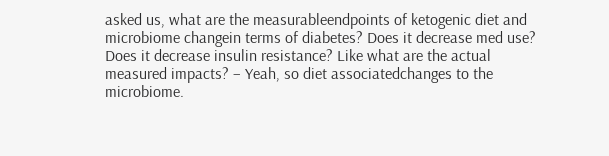asked us, what are the measurableendpoints of ketogenic diet and microbiome changein terms of diabetes? Does it decrease med use? Does it decrease insulin resistance? Like what are the actual measured impacts? – Yeah, so diet associatedchanges to the microbiome.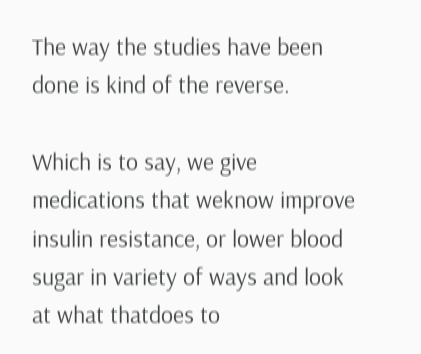The way the studies have been done is kind of the reverse.

Which is to say, we give medications that weknow improve insulin resistance, or lower blood sugar in variety of ways and look at what thatdoes to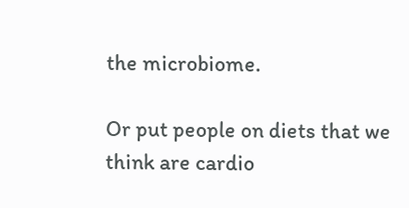the microbiome.

Or put people on diets that we think are cardio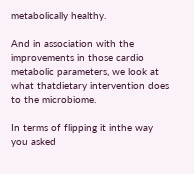metabolically healthy.

And in association with the improvements in those cardio metabolic parameters, we look at what thatdietary intervention does to the microbiome.

In terms of flipping it inthe way you asked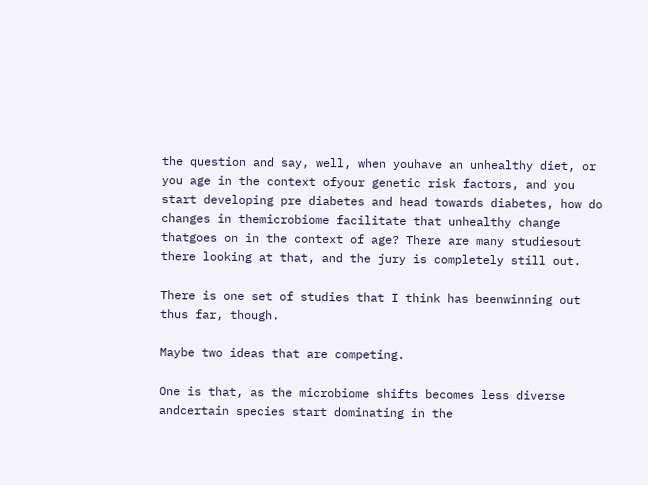the question and say, well, when youhave an unhealthy diet, or you age in the context ofyour genetic risk factors, and you start developing pre diabetes and head towards diabetes, how do changes in themicrobiome facilitate that unhealthy change thatgoes on in the context of age? There are many studiesout there looking at that, and the jury is completely still out.

There is one set of studies that I think has beenwinning out thus far, though.

Maybe two ideas that are competing.

One is that, as the microbiome shifts becomes less diverse andcertain species start dominating in the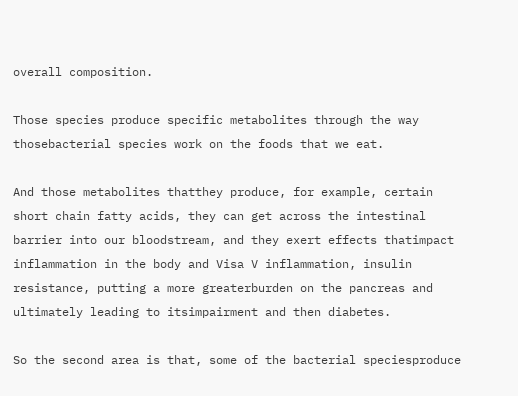overall composition.

Those species produce specific metabolites through the way thosebacterial species work on the foods that we eat.

And those metabolites thatthey produce, for example, certain short chain fatty acids, they can get across the intestinal barrier into our bloodstream, and they exert effects thatimpact inflammation in the body and Visa V inflammation, insulin resistance, putting a more greaterburden on the pancreas and ultimately leading to itsimpairment and then diabetes.

So the second area is that, some of the bacterial speciesproduce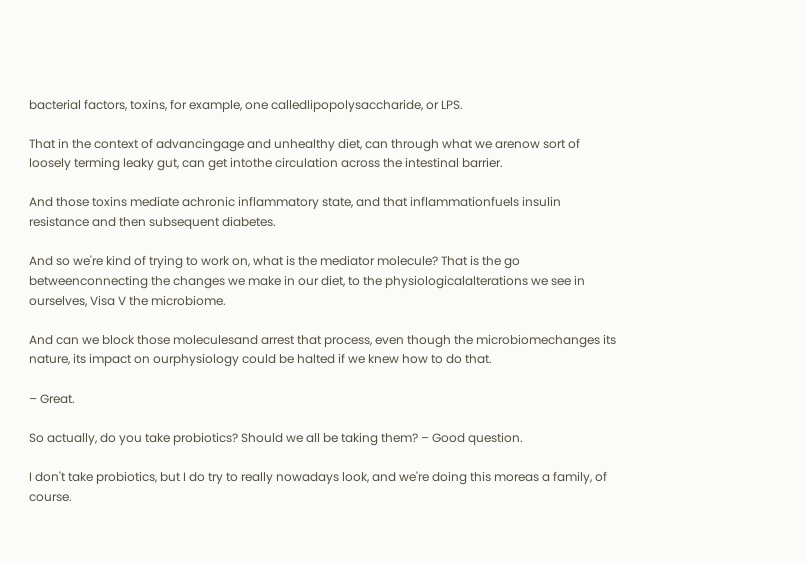bacterial factors, toxins, for example, one calledlipopolysaccharide, or LPS.

That in the context of advancingage and unhealthy diet, can through what we arenow sort of loosely terming leaky gut, can get intothe circulation across the intestinal barrier.

And those toxins mediate achronic inflammatory state, and that inflammationfuels insulin resistance and then subsequent diabetes.

And so we're kind of trying to work on, what is the mediator molecule? That is the go betweenconnecting the changes we make in our diet, to the physiologicalalterations we see in ourselves, Visa V the microbiome.

And can we block those moleculesand arrest that process, even though the microbiomechanges its nature, its impact on ourphysiology could be halted if we knew how to do that.

– Great.

So actually, do you take probiotics? Should we all be taking them? – Good question.

I don't take probiotics, but I do try to really nowadays look, and we're doing this moreas a family, of course.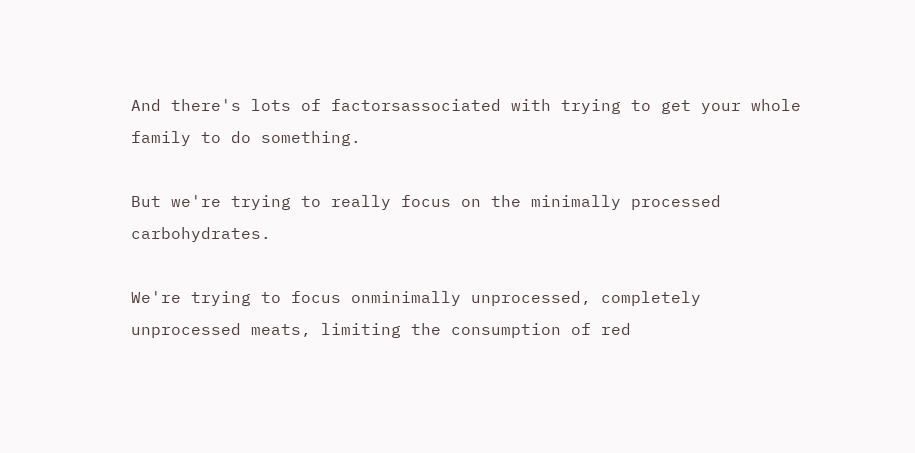And there's lots of factorsassociated with trying to get your whole family to do something.

But we're trying to really focus on the minimally processed carbohydrates.

We're trying to focus onminimally unprocessed, completely unprocessed meats, limiting the consumption of red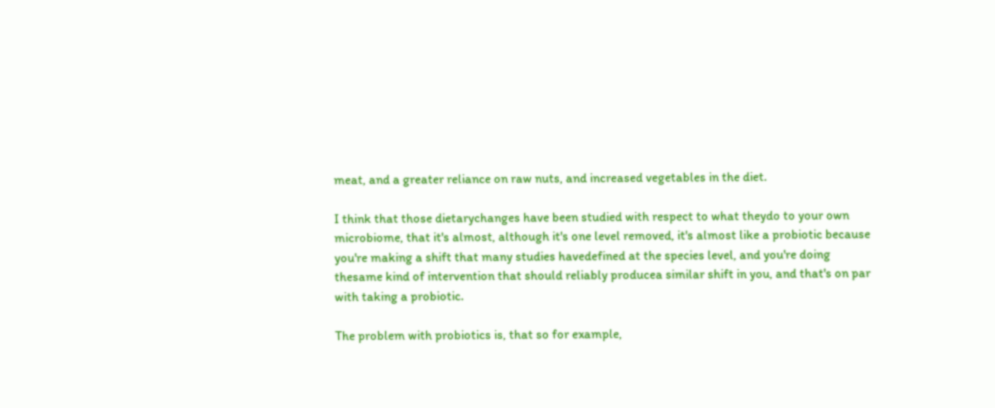meat, and a greater reliance on raw nuts, and increased vegetables in the diet.

I think that those dietarychanges have been studied with respect to what theydo to your own microbiome, that it's almost, although it's one level removed, it's almost like a probiotic because you're making a shift that many studies havedefined at the species level, and you're doing thesame kind of intervention that should reliably producea similar shift in you, and that's on par with taking a probiotic.

The problem with probiotics is, that so for example,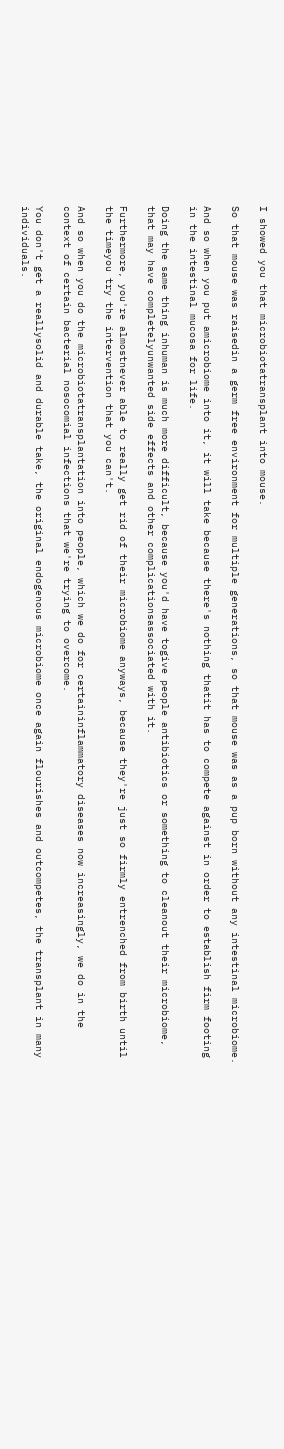I showed you that microbiotatransplant into mouse.

So that mouse was raisedin a germ free environment for multiple generations, so that mouse was as a pup born without any intestinal microbiome.

And so when you put amicrobiome into it, it will take because there's nothing thatit has to compete against in order to establish firm footing in the intestinal mucosa for life.

Doing the same thing inhuman is much more difficult, because you'd have togive people antibiotics or something to cleanout their microbiome, that may have completelyunwanted side effects and other complicationsassociated with it.

Furthermore, you're almostnever able to really get rid of their microbiome anyways, because they're just so firmly entrenched from birth until the timeyou try the intervention that you can't.

And so when you do the microbiotatransplantation into people, which we do for certaininflammatory diseases now increasingly, we do in the context of certain bacterial nosocomial infections that we're trying to overcome.

You don't get a reallysolid and durable take, the original endogenous microbiome once again flourishes and outcompetes, the transplant in many individuals.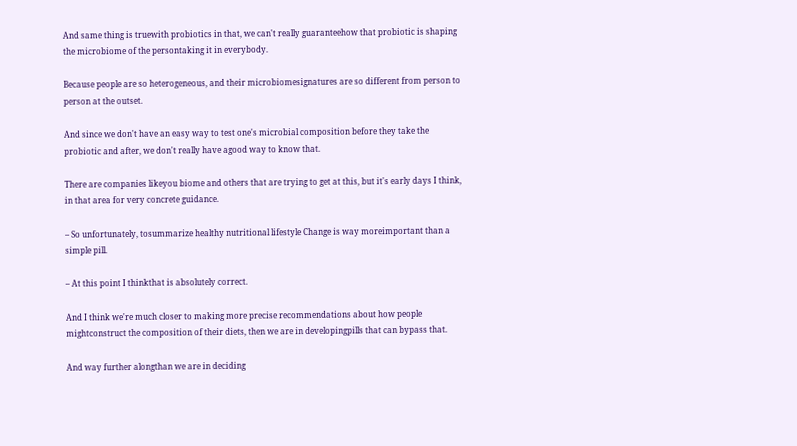And same thing is truewith probiotics in that, we can't really guaranteehow that probiotic is shaping the microbiome of the persontaking it in everybody.

Because people are so heterogeneous, and their microbiomesignatures are so different from person to person at the outset.

And since we don't have an easy way to test one's microbial composition before they take the probiotic and after, we don't really have agood way to know that.

There are companies likeyou biome and others that are trying to get at this, but it's early days I think, in that area for very concrete guidance.

– So unfortunately, tosummarize healthy nutritional lifestyle Change is way moreimportant than a simple pill.

– At this point I thinkthat is absolutely correct.

And I think we're much closer to making more precise recommendations about how people mightconstruct the composition of their diets, then we are in developingpills that can bypass that.

And way further alongthan we are in deciding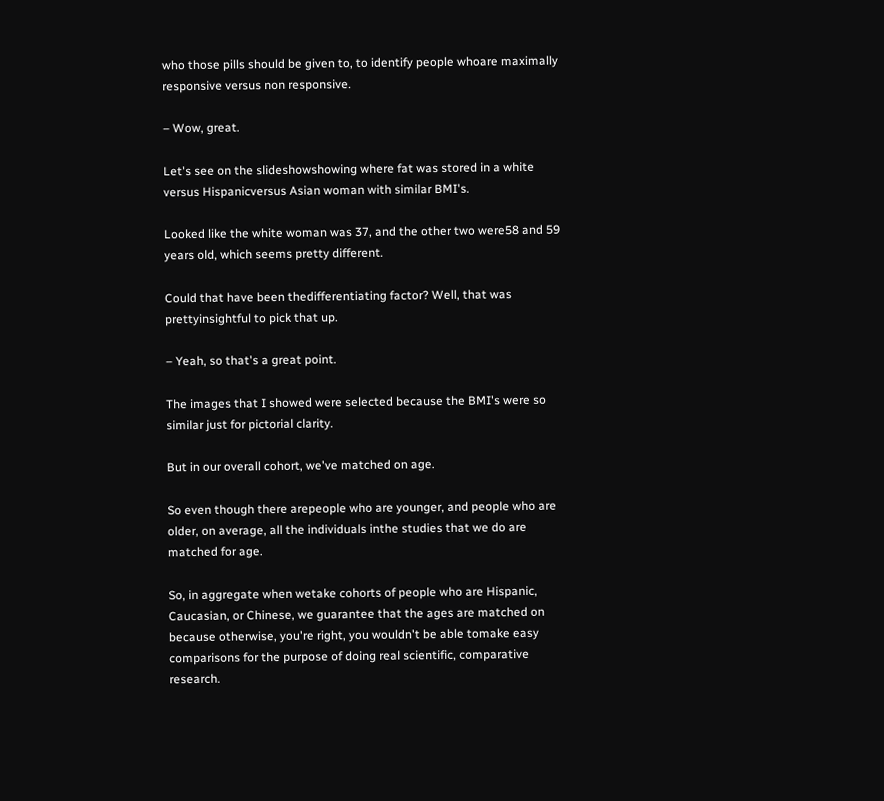who those pills should be given to, to identify people whoare maximally responsive versus non responsive.

– Wow, great.

Let's see on the slideshowshowing where fat was stored in a white versus Hispanicversus Asian woman with similar BMI's.

Looked like the white woman was 37, and the other two were58 and 59 years old, which seems pretty different.

Could that have been thedifferentiating factor? Well, that was prettyinsightful to pick that up.

– Yeah, so that's a great point.

The images that I showed were selected because the BMI's were so similar just for pictorial clarity.

But in our overall cohort, we've matched on age.

So even though there arepeople who are younger, and people who are older, on average, all the individuals inthe studies that we do are matched for age.

So, in aggregate when wetake cohorts of people who are Hispanic, Caucasian, or Chinese, we guarantee that the ages are matched on because otherwise, you're right, you wouldn't be able tomake easy comparisons for the purpose of doing real scientific, comparative research.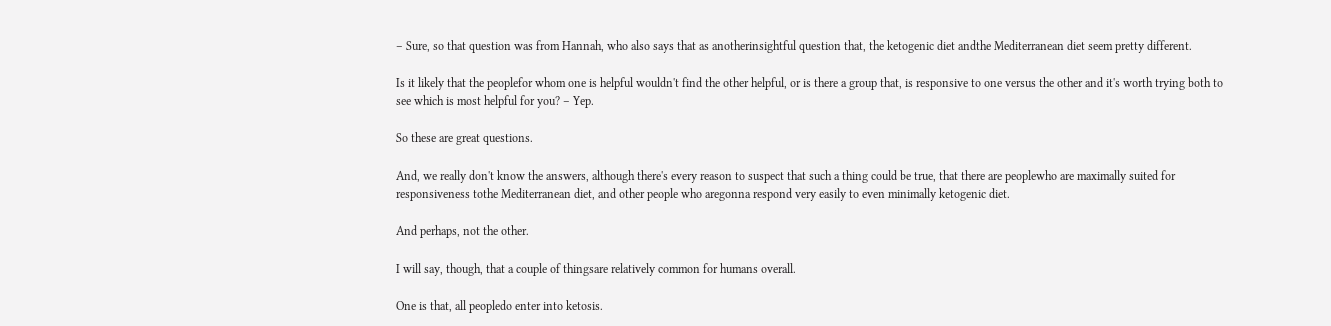– Sure, so that question was from Hannah, who also says that as anotherinsightful question that, the ketogenic diet andthe Mediterranean diet seem pretty different.

Is it likely that the peoplefor whom one is helpful wouldn't find the other helpful, or is there a group that, is responsive to one versus the other and it's worth trying both to see which is most helpful for you? – Yep.

So these are great questions.

And, we really don't know the answers, although there's every reason to suspect that such a thing could be true, that there are peoplewho are maximally suited for responsiveness tothe Mediterranean diet, and other people who aregonna respond very easily to even minimally ketogenic diet.

And perhaps, not the other.

I will say, though, that a couple of thingsare relatively common for humans overall.

One is that, all peopledo enter into ketosis.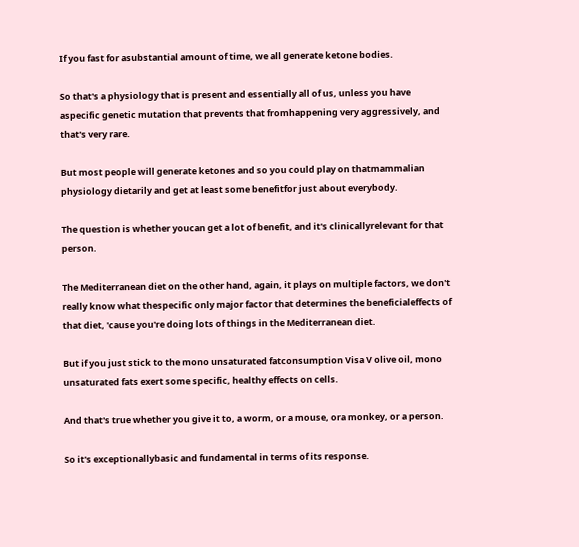If you fast for asubstantial amount of time, we all generate ketone bodies.

So that's a physiology that is present and essentially all of us, unless you have aspecific genetic mutation that prevents that fromhappening very aggressively, and that's very rare.

But most people will generate ketones and so you could play on thatmammalian physiology dietarily and get at least some benefitfor just about everybody.

The question is whether youcan get a lot of benefit, and it's clinicallyrelevant for that person.

The Mediterranean diet on the other hand, again, it plays on multiple factors, we don't really know what thespecific only major factor that determines the beneficialeffects of that diet, 'cause you're doing lots of things in the Mediterranean diet.

But if you just stick to the mono unsaturated fatconsumption Visa V olive oil, mono unsaturated fats exert some specific, healthy effects on cells.

And that's true whether you give it to, a worm, or a mouse, ora monkey, or a person.

So it's exceptionallybasic and fundamental in terms of its response.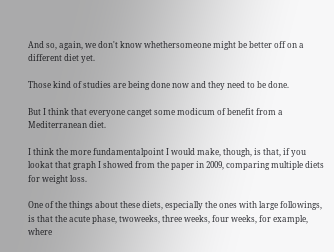And so, again, we don't know whethersomeone might be better off on a different diet yet.

Those kind of studies are being done now and they need to be done.

But I think that everyone canget some modicum of benefit from a Mediterranean diet.

I think the more fundamentalpoint I would make, though, is that, if you lookat that graph I showed from the paper in 2009, comparing multiple diets for weight loss.

One of the things about these diets, especially the ones with large followings, is that the acute phase, twoweeks, three weeks, four weeks, for example, where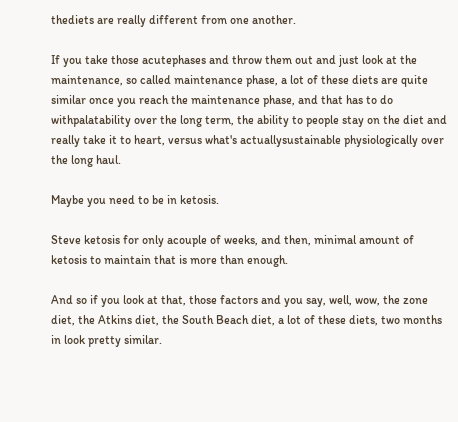thediets are really different from one another.

If you take those acutephases and throw them out and just look at the maintenance, so called maintenance phase, a lot of these diets are quite similar once you reach the maintenance phase, and that has to do withpalatability over the long term, the ability to people stay on the diet and really take it to heart, versus what's actuallysustainable physiologically over the long haul.

Maybe you need to be in ketosis.

Steve ketosis for only acouple of weeks, and then, minimal amount of ketosis to maintain that is more than enough.

And so if you look at that, those factors and you say, well, wow, the zone diet, the Atkins diet, the South Beach diet, a lot of these diets, two months in look pretty similar.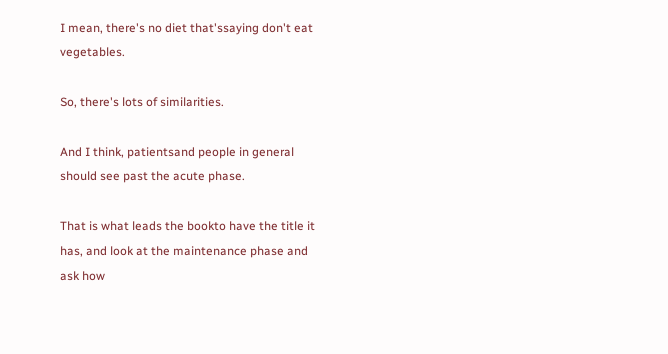I mean, there's no diet that'ssaying don't eat vegetables.

So, there's lots of similarities.

And I think, patientsand people in general should see past the acute phase.

That is what leads the bookto have the title it has, and look at the maintenance phase and ask how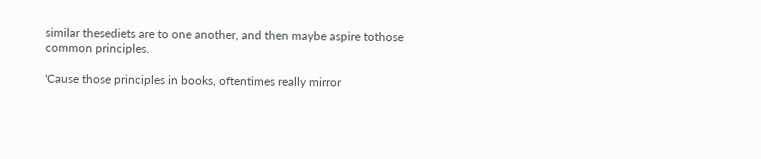similar thesediets are to one another, and then maybe aspire tothose common principles.

'Cause those principles in books, oftentimes really mirror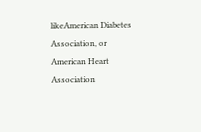likeAmerican Diabetes Association, or American Heart Association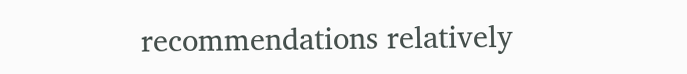recommendations relatively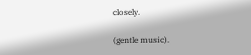closely.

(gentle music).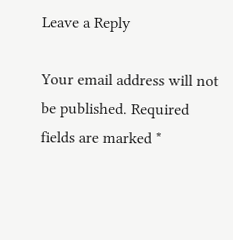Leave a Reply

Your email address will not be published. Required fields are marked *